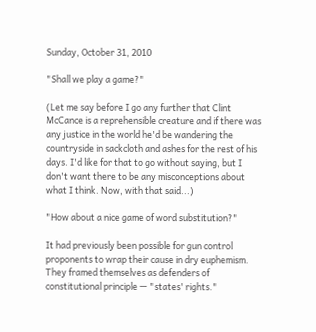Sunday, October 31, 2010

"Shall we play a game?"

(Let me say before I go any further that Clint McCance is a reprehensible creature and if there was any justice in the world he'd be wandering the countryside in sackcloth and ashes for the rest of his days. I'd like for that to go without saying, but I don't want there to be any misconceptions about what I think. Now, with that said...)

"How about a nice game of word substitution?"

It had previously been possible for gun control proponents to wrap their cause in dry euphemism. They framed themselves as defenders of constitutional principle — "states' rights."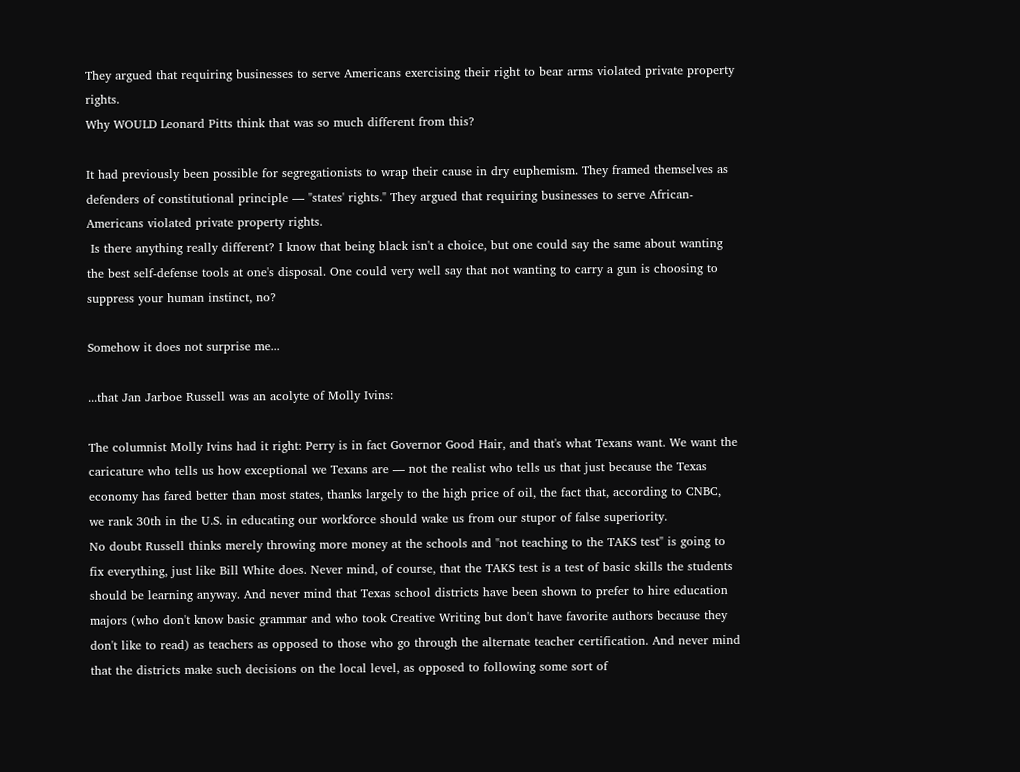They argued that requiring businesses to serve Americans exercising their right to bear arms violated private property rights.
Why WOULD Leonard Pitts think that was so much different from this?

It had previously been possible for segregationists to wrap their cause in dry euphemism. They framed themselves as defenders of constitutional principle — "states' rights." They argued that requiring businesses to serve African-Americans violated private property rights.
 Is there anything really different? I know that being black isn't a choice, but one could say the same about wanting the best self-defense tools at one's disposal. One could very well say that not wanting to carry a gun is choosing to suppress your human instinct, no?

Somehow it does not surprise me...

...that Jan Jarboe Russell was an acolyte of Molly Ivins:

The columnist Molly Ivins had it right: Perry is in fact Governor Good Hair, and that's what Texans want. We want the caricature who tells us how exceptional we Texans are — not the realist who tells us that just because the Texas economy has fared better than most states, thanks largely to the high price of oil, the fact that, according to CNBC, we rank 30th in the U.S. in educating our workforce should wake us from our stupor of false superiority.
No doubt Russell thinks merely throwing more money at the schools and "not teaching to the TAKS test" is going to fix everything, just like Bill White does. Never mind, of course, that the TAKS test is a test of basic skills the students should be learning anyway. And never mind that Texas school districts have been shown to prefer to hire education majors (who don't know basic grammar and who took Creative Writing but don't have favorite authors because they don't like to read) as teachers as opposed to those who go through the alternate teacher certification. And never mind that the districts make such decisions on the local level, as opposed to following some sort of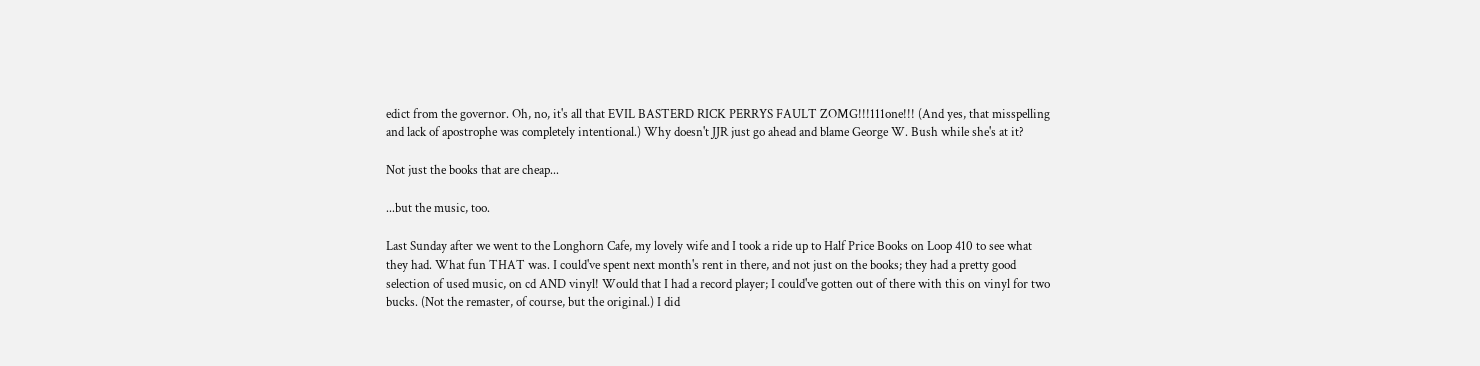edict from the governor. Oh, no, it's all that EVIL BASTERD RICK PERRYS FAULT ZOMG!!!111one!!! (And yes, that misspelling and lack of apostrophe was completely intentional.) Why doesn't JJR just go ahead and blame George W. Bush while she's at it?

Not just the books that are cheap...

...but the music, too.

Last Sunday after we went to the Longhorn Cafe, my lovely wife and I took a ride up to Half Price Books on Loop 410 to see what they had. What fun THAT was. I could've spent next month's rent in there, and not just on the books; they had a pretty good selection of used music, on cd AND vinyl! Would that I had a record player; I could've gotten out of there with this on vinyl for two bucks. (Not the remaster, of course, but the original.) I did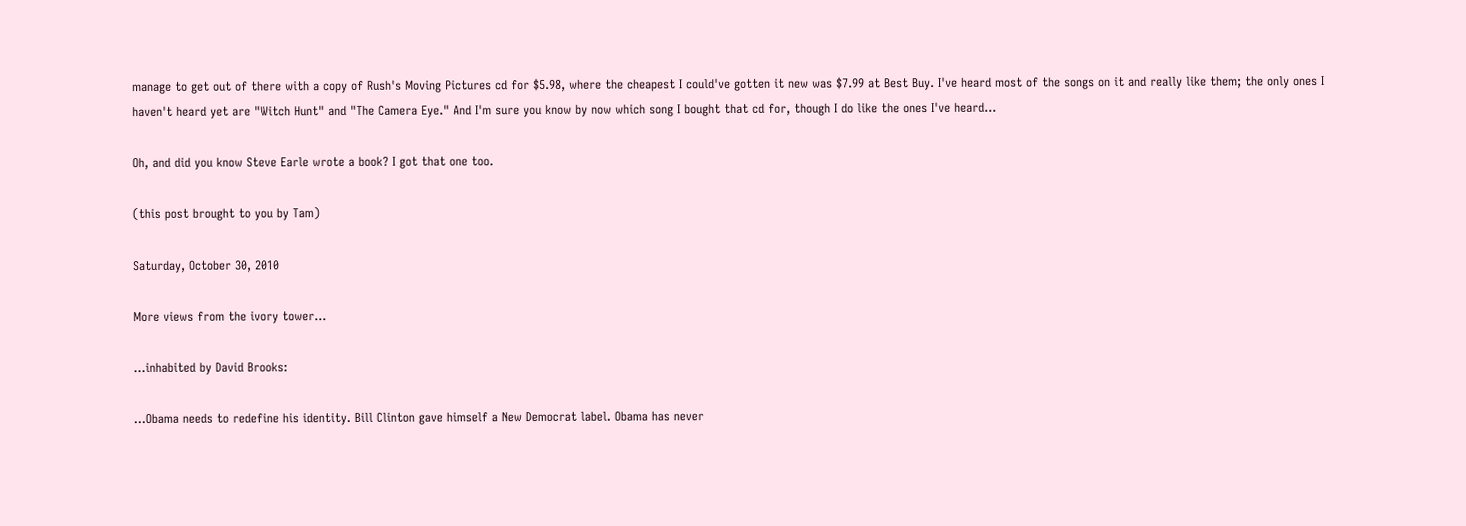manage to get out of there with a copy of Rush's Moving Pictures cd for $5.98, where the cheapest I could've gotten it new was $7.99 at Best Buy. I've heard most of the songs on it and really like them; the only ones I haven't heard yet are "Witch Hunt" and "The Camera Eye." And I'm sure you know by now which song I bought that cd for, though I do like the ones I've heard...

Oh, and did you know Steve Earle wrote a book? I got that one too.

(this post brought to you by Tam)

Saturday, October 30, 2010

More views from the ivory tower...

...inhabited by David Brooks:

...Obama needs to redefine his identity. Bill Clinton gave himself a New Democrat label. Obama has never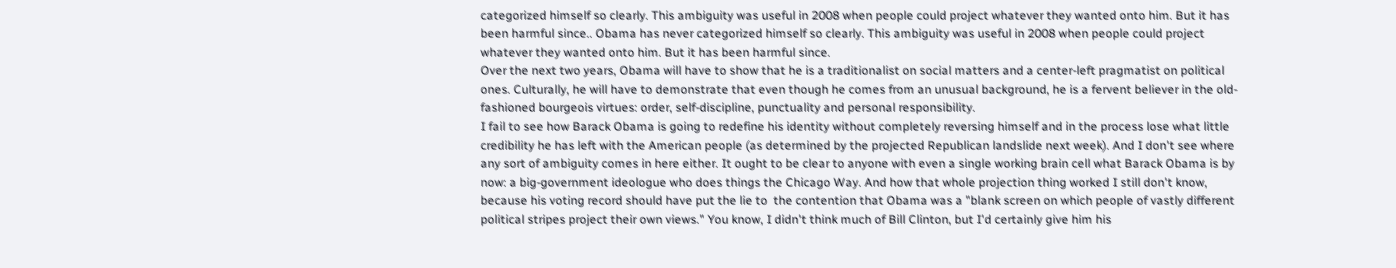categorized himself so clearly. This ambiguity was useful in 2008 when people could project whatever they wanted onto him. But it has been harmful since.. Obama has never categorized himself so clearly. This ambiguity was useful in 2008 when people could project whatever they wanted onto him. But it has been harmful since.
Over the next two years, Obama will have to show that he is a traditionalist on social matters and a center-left pragmatist on political ones. Culturally, he will have to demonstrate that even though he comes from an unusual background, he is a fervent believer in the old-fashioned bourgeois virtues: order, self-discipline, punctuality and personal responsibility.
I fail to see how Barack Obama is going to redefine his identity without completely reversing himself and in the process lose what little credibility he has left with the American people (as determined by the projected Republican landslide next week). And I don't see where any sort of ambiguity comes in here either. It ought to be clear to anyone with even a single working brain cell what Barack Obama is by now: a big-government ideologue who does things the Chicago Way. And how that whole projection thing worked I still don't know, because his voting record should have put the lie to  the contention that Obama was a "blank screen on which people of vastly different political stripes project their own views." You know, I didn't think much of Bill Clinton, but I'd certainly give him his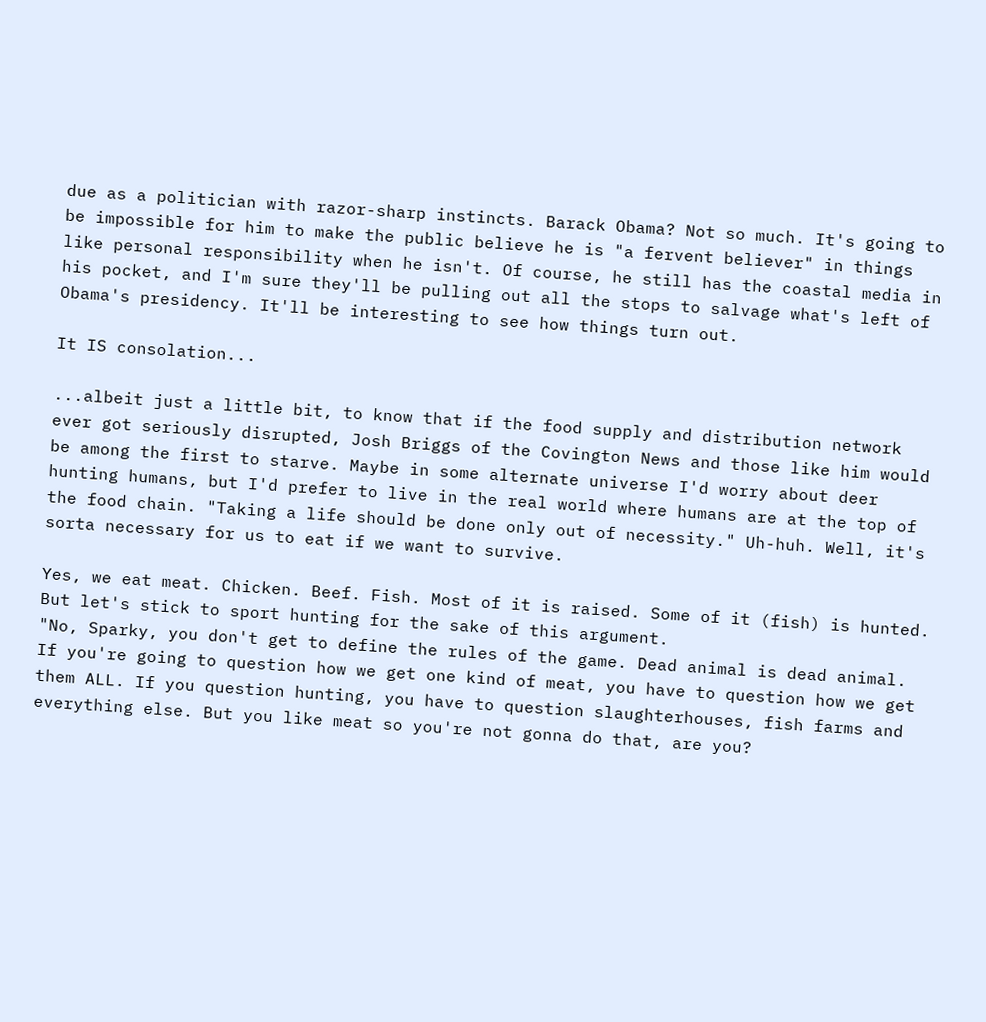due as a politician with razor-sharp instincts. Barack Obama? Not so much. It's going to be impossible for him to make the public believe he is "a fervent believer" in things like personal responsibility when he isn't. Of course, he still has the coastal media in his pocket, and I'm sure they'll be pulling out all the stops to salvage what's left of Obama's presidency. It'll be interesting to see how things turn out.

It IS consolation...

...albeit just a little bit, to know that if the food supply and distribution network ever got seriously disrupted, Josh Briggs of the Covington News and those like him would be among the first to starve. Maybe in some alternate universe I'd worry about deer hunting humans, but I'd prefer to live in the real world where humans are at the top of the food chain. "Taking a life should be done only out of necessity." Uh-huh. Well, it's sorta necessary for us to eat if we want to survive.

Yes, we eat meat. Chicken. Beef. Fish. Most of it is raised. Some of it (fish) is hunted. But let's stick to sport hunting for the sake of this argument.
"No, Sparky, you don't get to define the rules of the game. Dead animal is dead animal. If you're going to question how we get one kind of meat, you have to question how we get them ALL. If you question hunting, you have to question slaughterhouses, fish farms and everything else. But you like meat so you're not gonna do that, are you?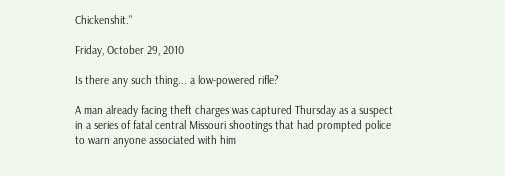Chickenshit."

Friday, October 29, 2010

Is there any such thing... a low-powered rifle?

A man already facing theft charges was captured Thursday as a suspect in a series of fatal central Missouri shootings that had prompted police to warn anyone associated with him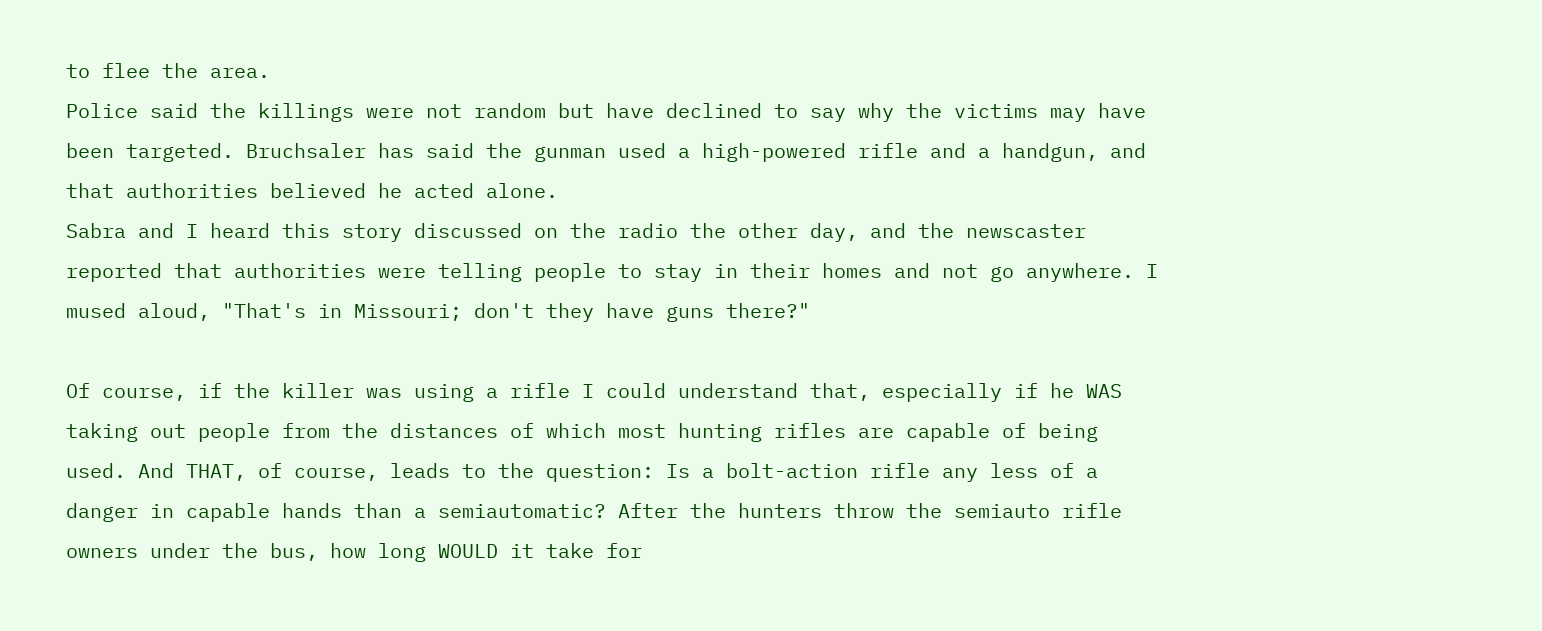to flee the area.
Police said the killings were not random but have declined to say why the victims may have been targeted. Bruchsaler has said the gunman used a high-powered rifle and a handgun, and that authorities believed he acted alone.
Sabra and I heard this story discussed on the radio the other day, and the newscaster reported that authorities were telling people to stay in their homes and not go anywhere. I mused aloud, "That's in Missouri; don't they have guns there?"

Of course, if the killer was using a rifle I could understand that, especially if he WAS taking out people from the distances of which most hunting rifles are capable of being used. And THAT, of course, leads to the question: Is a bolt-action rifle any less of a danger in capable hands than a semiautomatic? After the hunters throw the semiauto rifle owners under the bus, how long WOULD it take for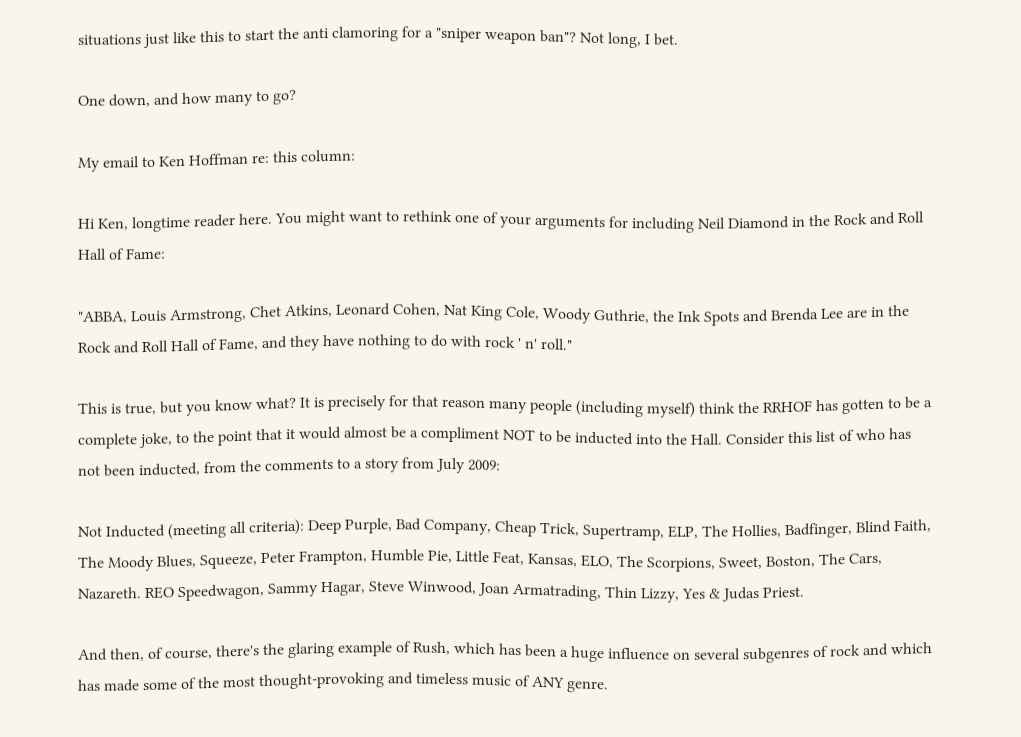situations just like this to start the anti clamoring for a "sniper weapon ban"? Not long, I bet.

One down, and how many to go?

My email to Ken Hoffman re: this column:

Hi Ken, longtime reader here. You might want to rethink one of your arguments for including Neil Diamond in the Rock and Roll Hall of Fame:

"ABBA, Louis Armstrong, Chet Atkins, Leonard Cohen, Nat King Cole, Woody Guthrie, the Ink Spots and Brenda Lee are in the Rock and Roll Hall of Fame, and they have nothing to do with rock ' n' roll."

This is true, but you know what? It is precisely for that reason many people (including myself) think the RRHOF has gotten to be a complete joke, to the point that it would almost be a compliment NOT to be inducted into the Hall. Consider this list of who has not been inducted, from the comments to a story from July 2009:

Not Inducted (meeting all criteria): Deep Purple, Bad Company, Cheap Trick, Supertramp, ELP, The Hollies, Badfinger, Blind Faith, The Moody Blues, Squeeze, Peter Frampton, Humble Pie, Little Feat, Kansas, ELO, The Scorpions, Sweet, Boston, The Cars, Nazareth. REO Speedwagon, Sammy Hagar, Steve Winwood, Joan Armatrading, Thin Lizzy, Yes & Judas Priest.

And then, of course, there's the glaring example of Rush, which has been a huge influence on several subgenres of rock and which has made some of the most thought-provoking and timeless music of ANY genre.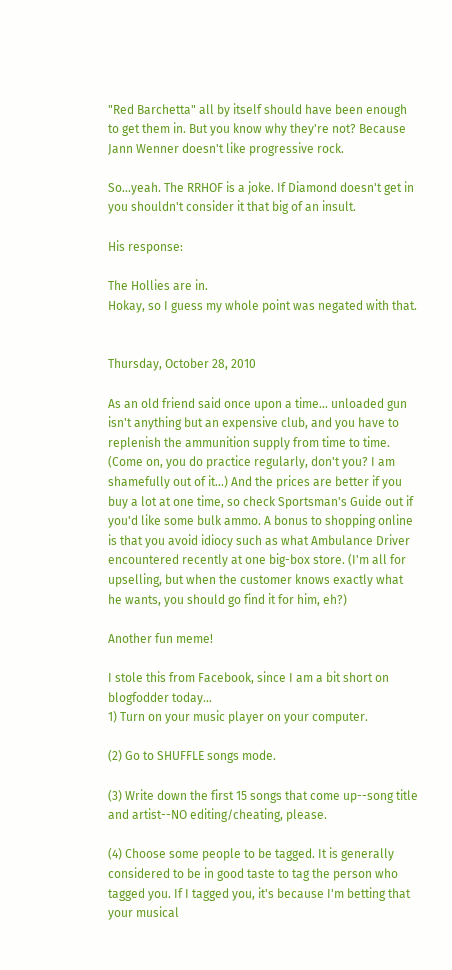"Red Barchetta" all by itself should have been enough to get them in. But you know why they're not? Because Jann Wenner doesn't like progressive rock.

So...yeah. The RRHOF is a joke. If Diamond doesn't get in you shouldn't consider it that big of an insult.

His response:

The Hollies are in.
Hokay, so I guess my whole point was negated with that.


Thursday, October 28, 2010

As an old friend said once upon a time... unloaded gun isn't anything but an expensive club, and you have to replenish the ammunition supply from time to time. (Come on, you do practice regularly, don't you? I am shamefully out of it...) And the prices are better if you buy a lot at one time, so check Sportsman's Guide out if you'd like some bulk ammo. A bonus to shopping online is that you avoid idiocy such as what Ambulance Driver encountered recently at one big-box store. (I'm all for upselling, but when the customer knows exactly what he wants, you should go find it for him, eh?)

Another fun meme!

I stole this from Facebook, since I am a bit short on blogfodder today...
1) Turn on your music player on your computer.

(2) Go to SHUFFLE songs mode.

(3) Write down the first 15 songs that come up--song title and artist--NO editing/cheating, please.

(4) Choose some people to be tagged. It is generally considered to be in good taste to tag the person who tagged you. If I tagged you, it's because I'm betting that your musical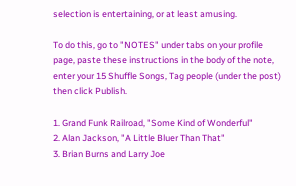selection is entertaining, or at least amusing.

To do this, go to "NOTES" under tabs on your profile page, paste these instructions in the body of the note, enter your 15 Shuffle Songs, Tag people (under the post) then click Publish.

1. Grand Funk Railroad, "Some Kind of Wonderful"
2. Alan Jackson, "A Little Bluer Than That"
3. Brian Burns and Larry Joe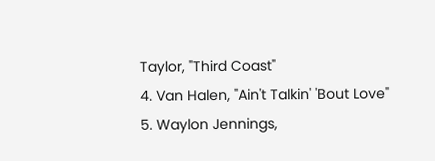Taylor, "Third Coast"
4. Van Halen, "Ain't Talkin' 'Bout Love"
5. Waylon Jennings,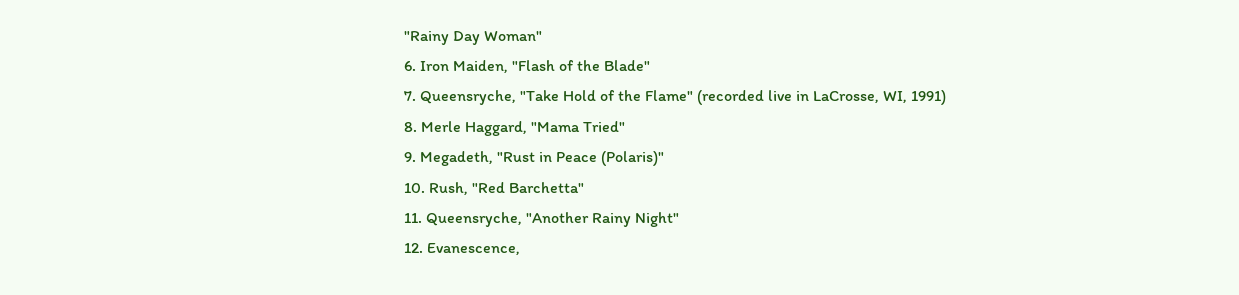"Rainy Day Woman"
6. Iron Maiden, "Flash of the Blade"
7. Queensryche, "Take Hold of the Flame" (recorded live in LaCrosse, WI, 1991)
8. Merle Haggard, "Mama Tried"
9. Megadeth, "Rust in Peace (Polaris)"
10. Rush, "Red Barchetta"
11. Queensryche, "Another Rainy Night"
12. Evanescence,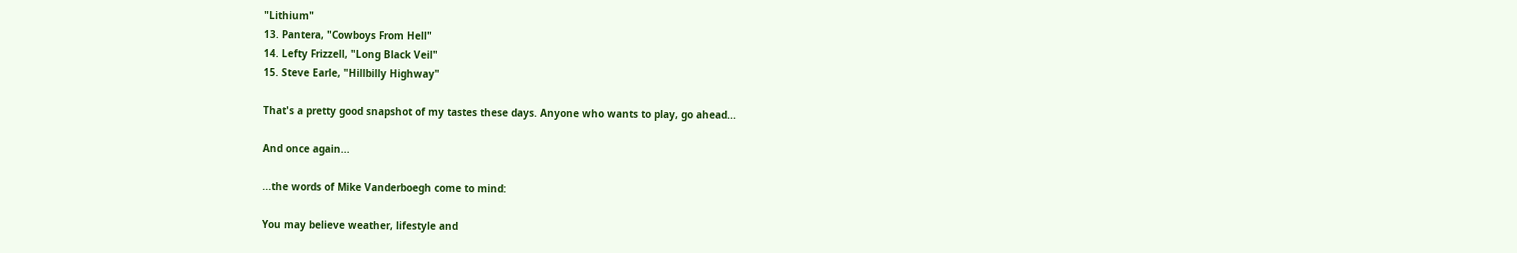"Lithium"
13. Pantera, "Cowboys From Hell"
14. Lefty Frizzell, "Long Black Veil"
15. Steve Earle, "Hillbilly Highway"

That's a pretty good snapshot of my tastes these days. Anyone who wants to play, go ahead...

And once again...

...the words of Mike Vanderboegh come to mind:

You may believe weather, lifestyle and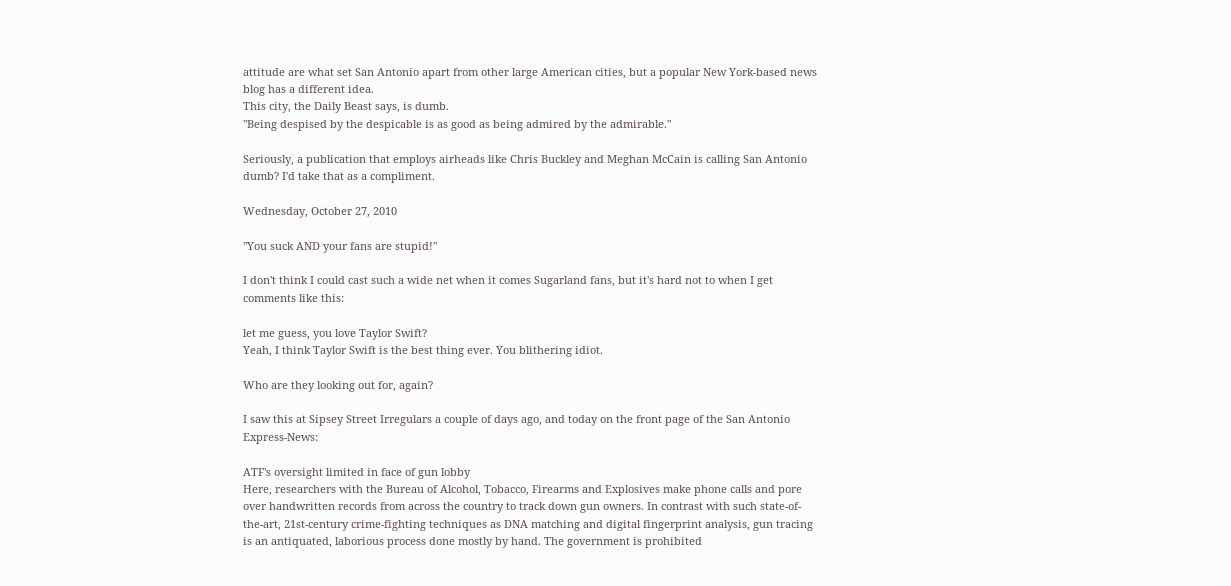attitude are what set San Antonio apart from other large American cities, but a popular New York-based news blog has a different idea.
This city, the Daily Beast says, is dumb.
"Being despised by the despicable is as good as being admired by the admirable."

Seriously, a publication that employs airheads like Chris Buckley and Meghan McCain is calling San Antonio dumb? I'd take that as a compliment.

Wednesday, October 27, 2010

"You suck AND your fans are stupid!"

I don't think I could cast such a wide net when it comes Sugarland fans, but it's hard not to when I get comments like this:

let me guess, you love Taylor Swift?
Yeah, I think Taylor Swift is the best thing ever. You blithering idiot.

Who are they looking out for, again?

I saw this at Sipsey Street Irregulars a couple of days ago, and today on the front page of the San Antonio Express-News:

ATF's oversight limited in face of gun lobby
Here, researchers with the Bureau of Alcohol, Tobacco, Firearms and Explosives make phone calls and pore over handwritten records from across the country to track down gun owners. In contrast with such state-of-the-art, 21st-century crime-fighting techniques as DNA matching and digital fingerprint analysis, gun tracing is an antiquated, laborious process done mostly by hand. The government is prohibited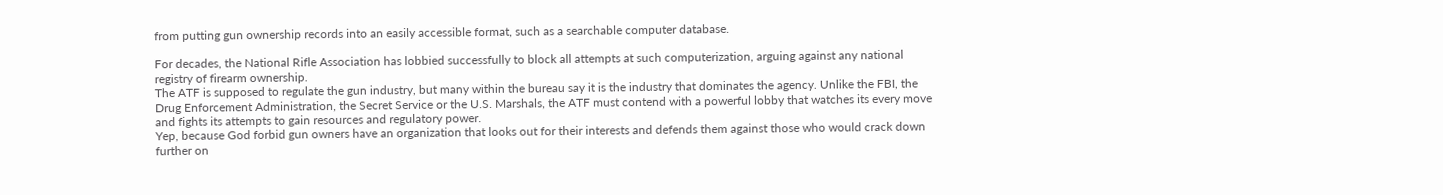from putting gun ownership records into an easily accessible format, such as a searchable computer database.

For decades, the National Rifle Association has lobbied successfully to block all attempts at such computerization, arguing against any national registry of firearm ownership.
The ATF is supposed to regulate the gun industry, but many within the bureau say it is the industry that dominates the agency. Unlike the FBI, the Drug Enforcement Administration, the Secret Service or the U.S. Marshals, the ATF must contend with a powerful lobby that watches its every move and fights its attempts to gain resources and regulatory power.
Yep, because God forbid gun owners have an organization that looks out for their interests and defends them against those who would crack down further on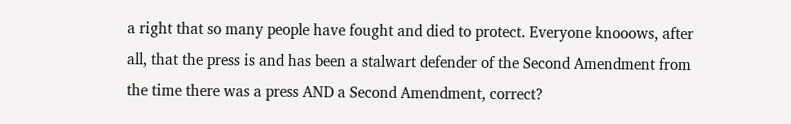a right that so many people have fought and died to protect. Everyone knooows, after all, that the press is and has been a stalwart defender of the Second Amendment from the time there was a press AND a Second Amendment, correct?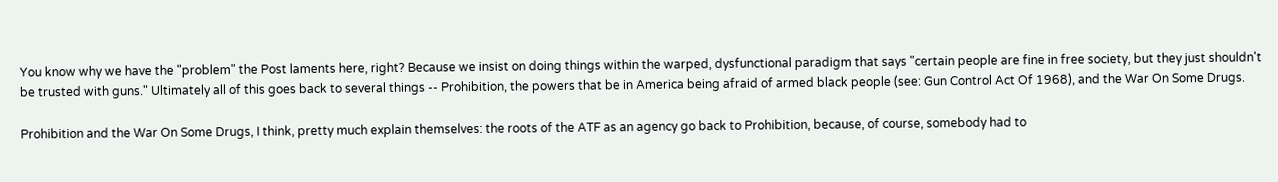You know why we have the "problem" the Post laments here, right? Because we insist on doing things within the warped, dysfunctional paradigm that says "certain people are fine in free society, but they just shouldn't be trusted with guns." Ultimately all of this goes back to several things -- Prohibition, the powers that be in America being afraid of armed black people (see: Gun Control Act Of 1968), and the War On Some Drugs.

Prohibition and the War On Some Drugs, I think, pretty much explain themselves: the roots of the ATF as an agency go back to Prohibition, because, of course, somebody had to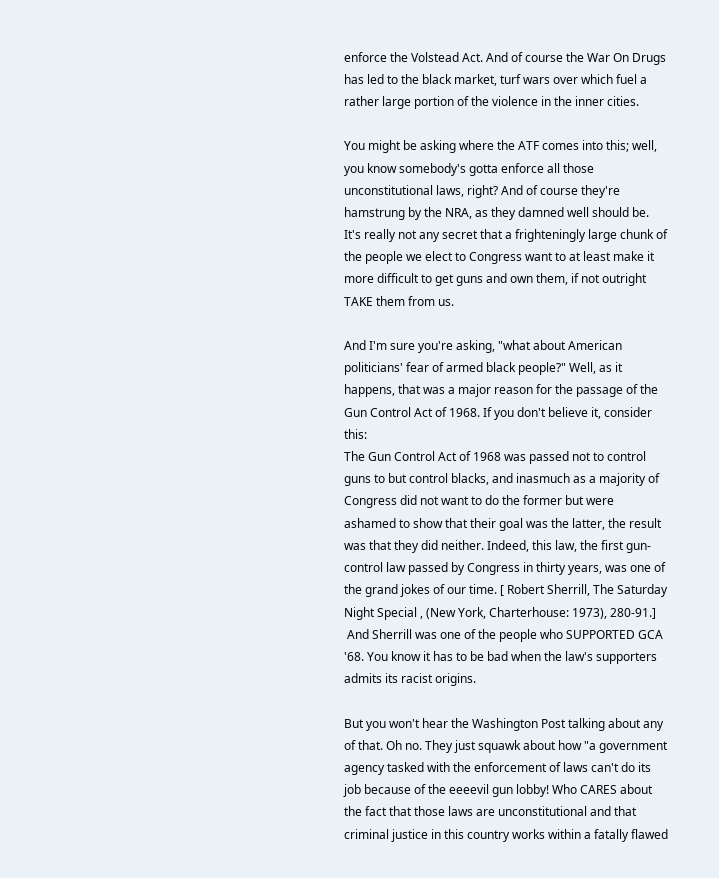enforce the Volstead Act. And of course the War On Drugs has led to the black market, turf wars over which fuel a rather large portion of the violence in the inner cities.

You might be asking where the ATF comes into this; well, you know somebody's gotta enforce all those unconstitutional laws, right? And of course they're hamstrung by the NRA, as they damned well should be. It's really not any secret that a frighteningly large chunk of the people we elect to Congress want to at least make it more difficult to get guns and own them, if not outright TAKE them from us.

And I'm sure you're asking, "what about American politicians' fear of armed black people?" Well, as it happens, that was a major reason for the passage of the Gun Control Act of 1968. If you don't believe it, consider this:
The Gun Control Act of 1968 was passed not to control guns to but control blacks, and inasmuch as a majority of Congress did not want to do the former but were ashamed to show that their goal was the latter, the result was that they did neither. Indeed, this law, the first gun-control law passed by Congress in thirty years, was one of the grand jokes of our time. [ Robert Sherrill, The Saturday Night Special , (New York, Charterhouse: 1973), 280-91.]
 And Sherrill was one of the people who SUPPORTED GCA '68. You know it has to be bad when the law's supporters admits its racist origins.

But you won't hear the Washington Post talking about any of that. Oh no. They just squawk about how "a government agency tasked with the enforcement of laws can't do its job because of the eeeevil gun lobby! Who CARES about the fact that those laws are unconstitutional and that criminal justice in this country works within a fatally flawed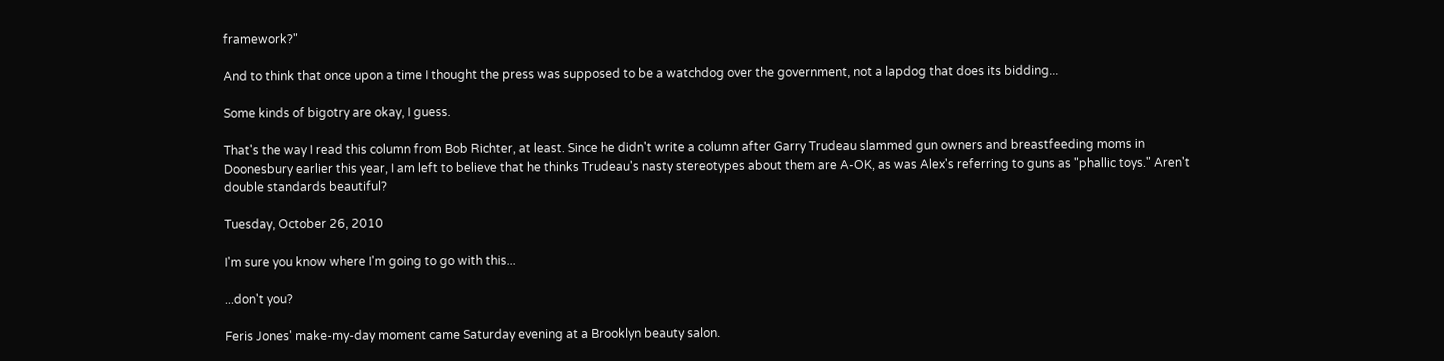framework?"

And to think that once upon a time I thought the press was supposed to be a watchdog over the government, not a lapdog that does its bidding...

Some kinds of bigotry are okay, I guess.

That's the way I read this column from Bob Richter, at least. Since he didn't write a column after Garry Trudeau slammed gun owners and breastfeeding moms in Doonesbury earlier this year, I am left to believe that he thinks Trudeau's nasty stereotypes about them are A-OK, as was Alex's referring to guns as "phallic toys." Aren't double standards beautiful?

Tuesday, October 26, 2010

I'm sure you know where I'm going to go with this...

...don't you?

Feris Jones' make-my-day moment came Saturday evening at a Brooklyn beauty salon.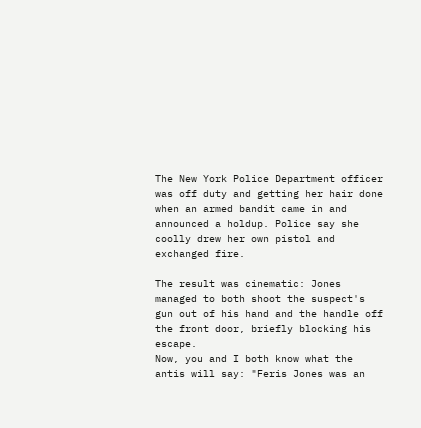The New York Police Department officer was off duty and getting her hair done when an armed bandit came in and announced a holdup. Police say she coolly drew her own pistol and exchanged fire.

The result was cinematic: Jones managed to both shoot the suspect's gun out of his hand and the handle off the front door, briefly blocking his escape.
Now, you and I both know what the antis will say: "Feris Jones was an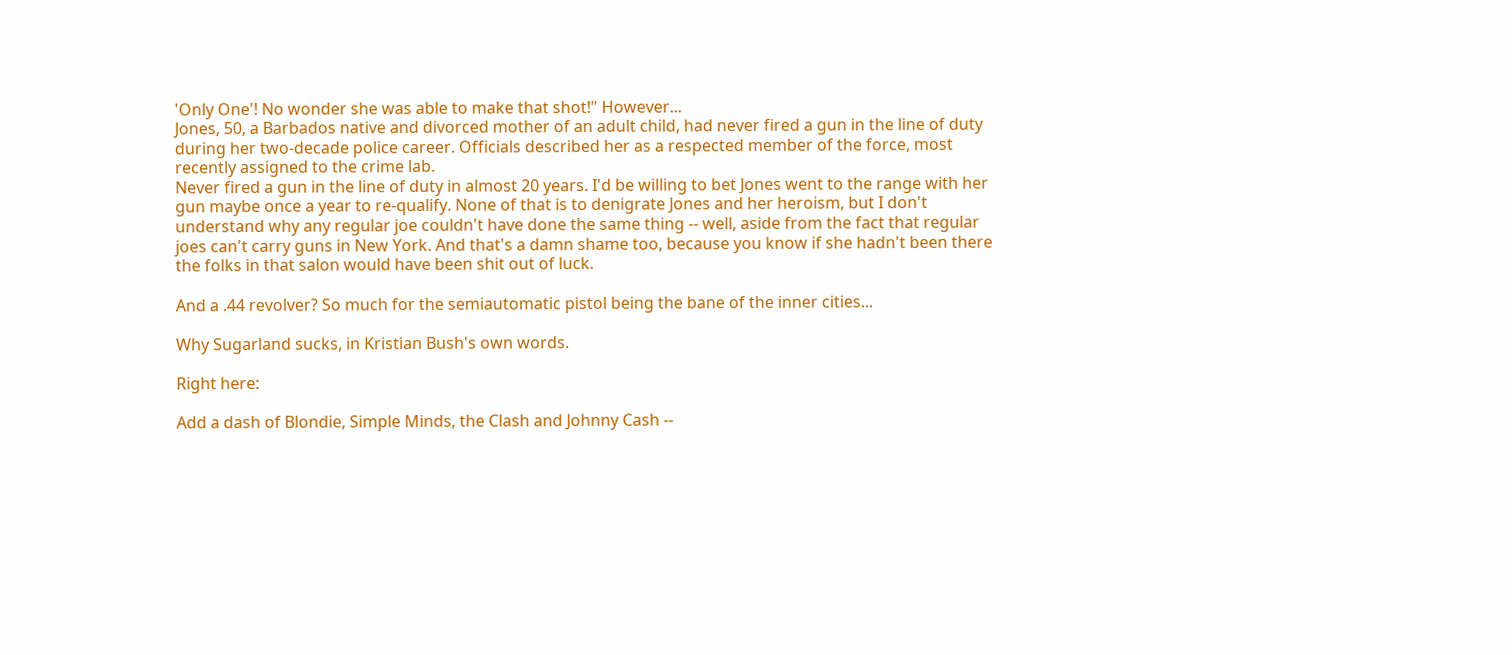'Only One'! No wonder she was able to make that shot!" However...
Jones, 50, a Barbados native and divorced mother of an adult child, had never fired a gun in the line of duty during her two-decade police career. Officials described her as a respected member of the force, most recently assigned to the crime lab.
Never fired a gun in the line of duty in almost 20 years. I'd be willing to bet Jones went to the range with her gun maybe once a year to re-qualify. None of that is to denigrate Jones and her heroism, but I don't understand why any regular joe couldn't have done the same thing -- well, aside from the fact that regular joes can't carry guns in New York. And that's a damn shame too, because you know if she hadn't been there the folks in that salon would have been shit out of luck.

And a .44 revolver? So much for the semiautomatic pistol being the bane of the inner cities...

Why Sugarland sucks, in Kristian Bush's own words.

Right here:

Add a dash of Blondie, Simple Minds, the Clash and Johnny Cash --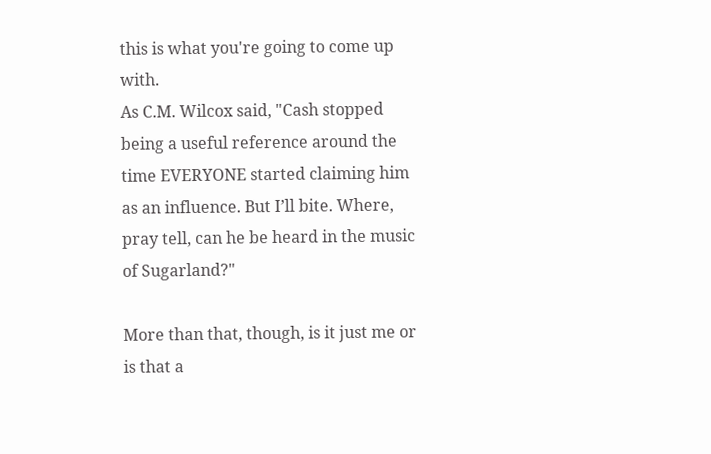this is what you're going to come up with.
As C.M. Wilcox said, "Cash stopped being a useful reference around the time EVERYONE started claiming him as an influence. But I’ll bite. Where, pray tell, can he be heard in the music of Sugarland?"

More than that, though, is it just me or is that a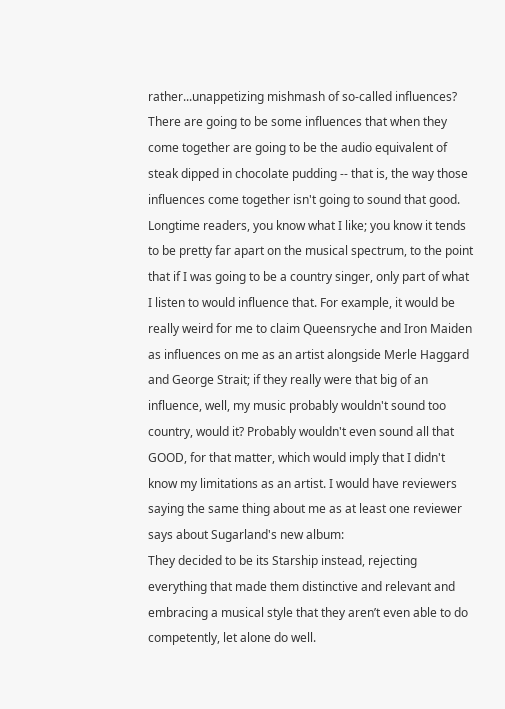rather...unappetizing mishmash of so-called influences? There are going to be some influences that when they come together are going to be the audio equivalent of steak dipped in chocolate pudding -- that is, the way those influences come together isn't going to sound that good. Longtime readers, you know what I like; you know it tends to be pretty far apart on the musical spectrum, to the point that if I was going to be a country singer, only part of what I listen to would influence that. For example, it would be really weird for me to claim Queensryche and Iron Maiden as influences on me as an artist alongside Merle Haggard and George Strait; if they really were that big of an influence, well, my music probably wouldn't sound too country, would it? Probably wouldn't even sound all that GOOD, for that matter, which would imply that I didn't know my limitations as an artist. I would have reviewers saying the same thing about me as at least one reviewer says about Sugarland's new album:
They decided to be its Starship instead, rejecting everything that made them distinctive and relevant and embracing a musical style that they aren’t even able to do competently, let alone do well.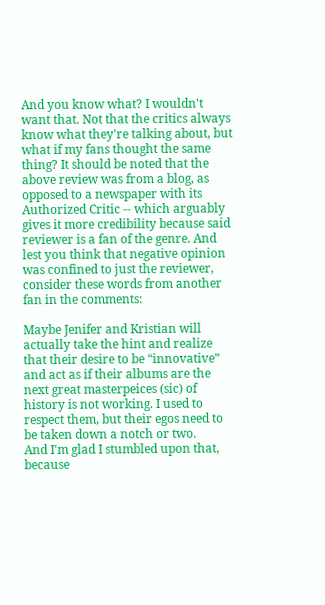And you know what? I wouldn't want that. Not that the critics always know what they're talking about, but what if my fans thought the same thing? It should be noted that the above review was from a blog, as opposed to a newspaper with its Authorized Critic -- which arguably gives it more credibility because said reviewer is a fan of the genre. And lest you think that negative opinion was confined to just the reviewer, consider these words from another fan in the comments:

Maybe Jenifer and Kristian will actually take the hint and realize that their desire to be “innovative” and act as if their albums are the next great masterpeices (sic) of history is not working. I used to respect them, but their egos need to be taken down a notch or two.
And I'm glad I stumbled upon that, because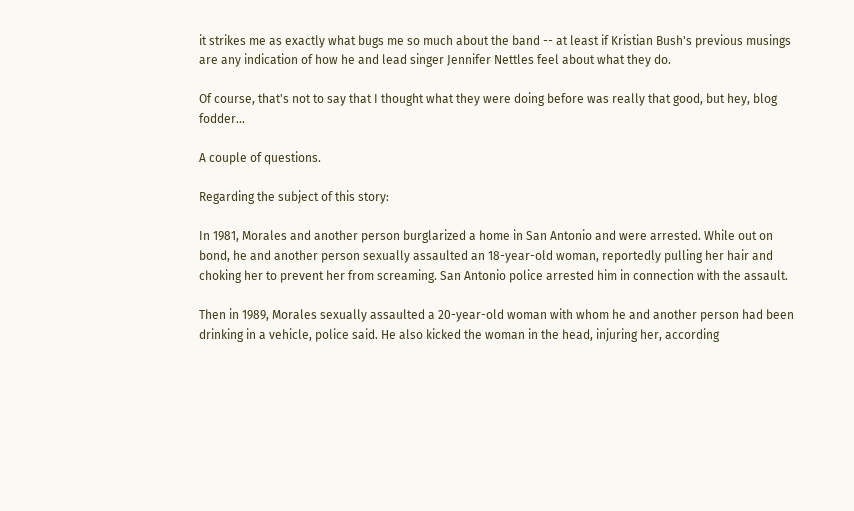it strikes me as exactly what bugs me so much about the band -- at least if Kristian Bush's previous musings are any indication of how he and lead singer Jennifer Nettles feel about what they do.

Of course, that's not to say that I thought what they were doing before was really that good, but hey, blog fodder...

A couple of questions.

Regarding the subject of this story:

In 1981, Morales and another person burglarized a home in San Antonio and were arrested. While out on bond, he and another person sexually assaulted an 18-year-old woman, reportedly pulling her hair and choking her to prevent her from screaming. San Antonio police arrested him in connection with the assault.

Then in 1989, Morales sexually assaulted a 20-year-old woman with whom he and another person had been drinking in a vehicle, police said. He also kicked the woman in the head, injuring her, according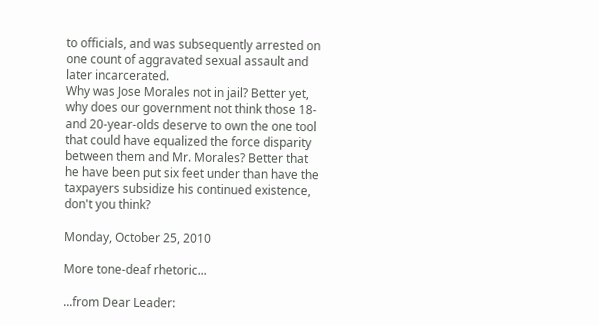to officials, and was subsequently arrested on one count of aggravated sexual assault and later incarcerated.
Why was Jose Morales not in jail? Better yet, why does our government not think those 18- and 20-year-olds deserve to own the one tool that could have equalized the force disparity between them and Mr. Morales? Better that he have been put six feet under than have the taxpayers subsidize his continued existence, don't you think?

Monday, October 25, 2010

More tone-deaf rhetoric...

...from Dear Leader: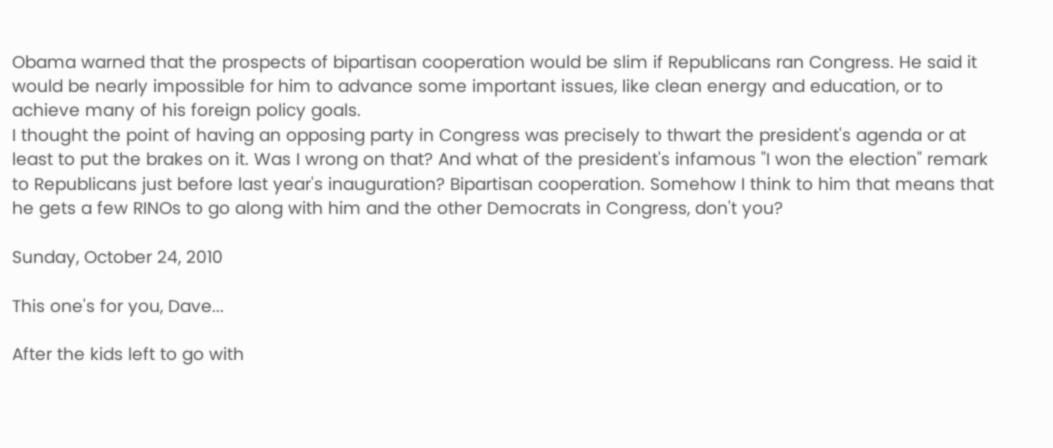Obama warned that the prospects of bipartisan cooperation would be slim if Republicans ran Congress. He said it would be nearly impossible for him to advance some important issues, like clean energy and education, or to achieve many of his foreign policy goals.
I thought the point of having an opposing party in Congress was precisely to thwart the president's agenda or at least to put the brakes on it. Was I wrong on that? And what of the president's infamous "I won the election" remark to Republicans just before last year's inauguration? Bipartisan cooperation. Somehow I think to him that means that he gets a few RINOs to go along with him and the other Democrats in Congress, don't you?

Sunday, October 24, 2010

This one's for you, Dave...

After the kids left to go with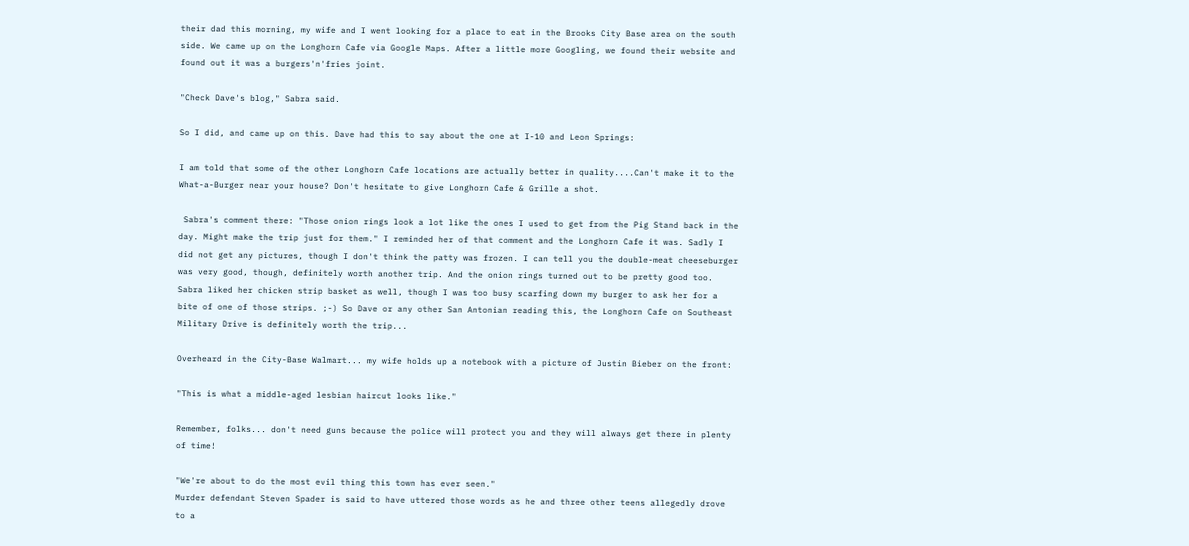their dad this morning, my wife and I went looking for a place to eat in the Brooks City Base area on the south side. We came up on the Longhorn Cafe via Google Maps. After a little more Googling, we found their website and found out it was a burgers'n'fries joint.

"Check Dave's blog," Sabra said.

So I did, and came up on this. Dave had this to say about the one at I-10 and Leon Springs:

I am told that some of the other Longhorn Cafe locations are actually better in quality....Can't make it to the What-a-Burger near your house? Don't hesitate to give Longhorn Cafe & Grille a shot.

 Sabra's comment there: "Those onion rings look a lot like the ones I used to get from the Pig Stand back in the day. Might make the trip just for them." I reminded her of that comment and the Longhorn Cafe it was. Sadly I did not get any pictures, though I don't think the patty was frozen. I can tell you the double-meat cheeseburger was very good, though, definitely worth another trip. And the onion rings turned out to be pretty good too. Sabra liked her chicken strip basket as well, though I was too busy scarfing down my burger to ask her for a bite of one of those strips. ;-) So Dave or any other San Antonian reading this, the Longhorn Cafe on Southeast Military Drive is definitely worth the trip...

Overheard in the City-Base Walmart... my wife holds up a notebook with a picture of Justin Bieber on the front:

"This is what a middle-aged lesbian haircut looks like."

Remember, folks... don't need guns because the police will protect you and they will always get there in plenty of time!

"We're about to do the most evil thing this town has ever seen."
Murder defendant Steven Spader is said to have uttered those words as he and three other teens allegedly drove to a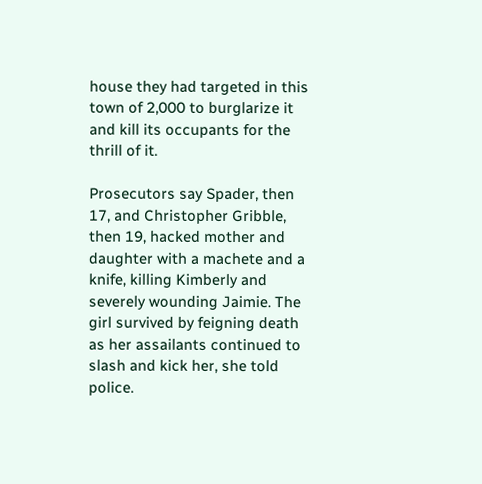house they had targeted in this town of 2,000 to burglarize it and kill its occupants for the thrill of it.

Prosecutors say Spader, then 17, and Christopher Gribble, then 19, hacked mother and daughter with a machete and a knife, killing Kimberly and severely wounding Jaimie. The girl survived by feigning death as her assailants continued to slash and kick her, she told police.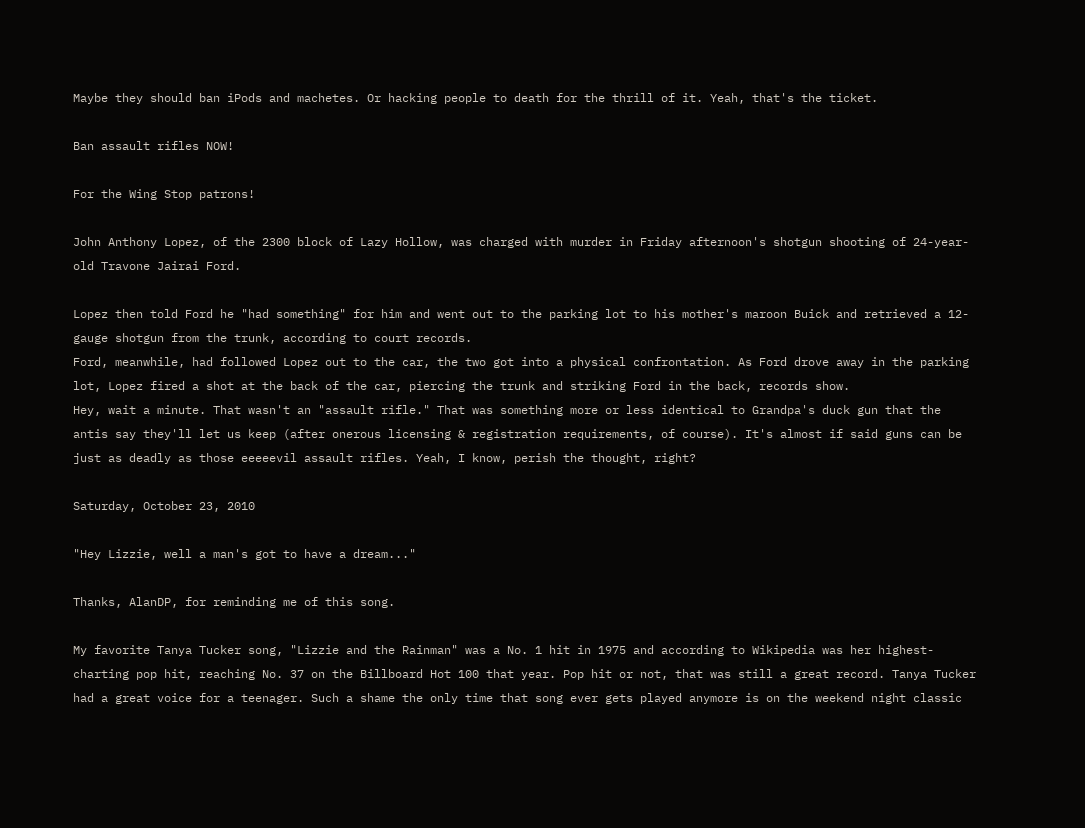Maybe they should ban iPods and machetes. Or hacking people to death for the thrill of it. Yeah, that's the ticket.

Ban assault rifles NOW!

For the Wing Stop patrons!

John Anthony Lopez, of the 2300 block of Lazy Hollow, was charged with murder in Friday afternoon's shotgun shooting of 24-year-old Travone Jairai Ford.

Lopez then told Ford he "had something" for him and went out to the parking lot to his mother's maroon Buick and retrieved a 12-gauge shotgun from the trunk, according to court records.
Ford, meanwhile, had followed Lopez out to the car, the two got into a physical confrontation. As Ford drove away in the parking lot, Lopez fired a shot at the back of the car, piercing the trunk and striking Ford in the back, records show.
Hey, wait a minute. That wasn't an "assault rifle." That was something more or less identical to Grandpa's duck gun that the antis say they'll let us keep (after onerous licensing & registration requirements, of course). It's almost if said guns can be just as deadly as those eeeeevil assault rifles. Yeah, I know, perish the thought, right?

Saturday, October 23, 2010

"Hey Lizzie, well a man's got to have a dream..."

Thanks, AlanDP, for reminding me of this song.

My favorite Tanya Tucker song, "Lizzie and the Rainman" was a No. 1 hit in 1975 and according to Wikipedia was her highest-charting pop hit, reaching No. 37 on the Billboard Hot 100 that year. Pop hit or not, that was still a great record. Tanya Tucker had a great voice for a teenager. Such a shame the only time that song ever gets played anymore is on the weekend night classic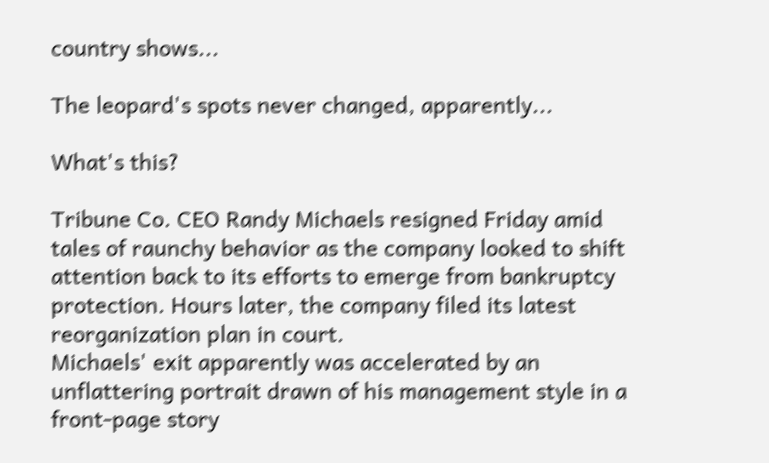country shows...

The leopard's spots never changed, apparently...

What's this?

Tribune Co. CEO Randy Michaels resigned Friday amid tales of raunchy behavior as the company looked to shift attention back to its efforts to emerge from bankruptcy protection. Hours later, the company filed its latest reorganization plan in court.
Michaels' exit apparently was accelerated by an unflattering portrait drawn of his management style in a front-page story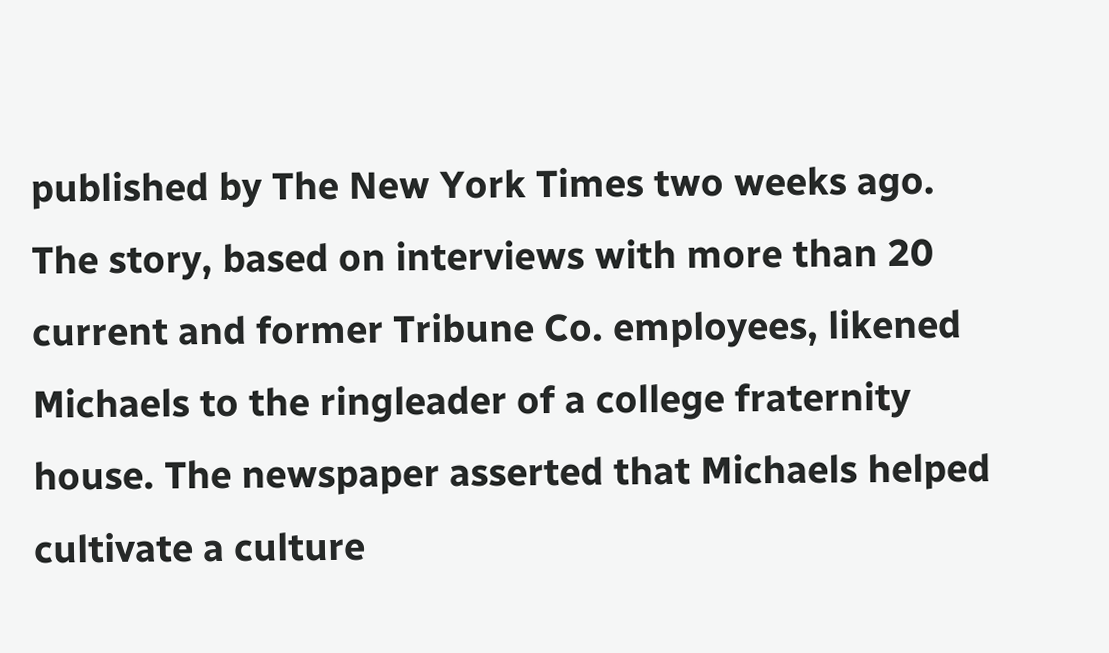published by The New York Times two weeks ago. The story, based on interviews with more than 20 current and former Tribune Co. employees, likened Michaels to the ringleader of a college fraternity house. The newspaper asserted that Michaels helped cultivate a culture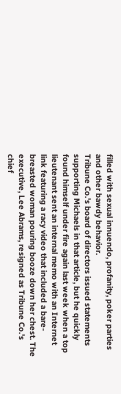filled with sexual innuendo, profanity, poker parties and other bawdy behavior.
Tribune Co.'s board of directors issued statements supporting Michaels in that article, but he quickly found himself under fire again last week when a top lieutenant sent an internal memo with an Internet link featuring a racy video that included a bare-breasted woman pouring booze down her chest. The executive, Lee Abrams, resigned as Tribune Co.'s chief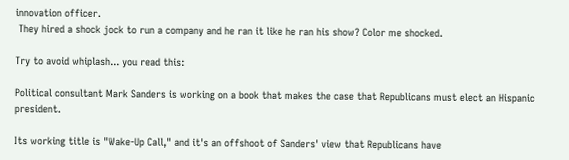innovation officer.
 They hired a shock jock to run a company and he ran it like he ran his show? Color me shocked.

Try to avoid whiplash... you read this:

Political consultant Mark Sanders is working on a book that makes the case that Republicans must elect an Hispanic president.

Its working title is "Wake-Up Call," and it's an offshoot of Sanders' view that Republicans have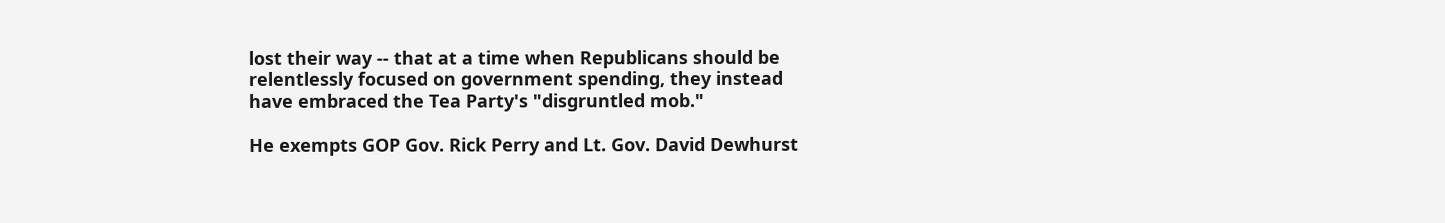lost their way -- that at a time when Republicans should be relentlessly focused on government spending, they instead have embraced the Tea Party's "disgruntled mob."

He exempts GOP Gov. Rick Perry and Lt. Gov. David Dewhurst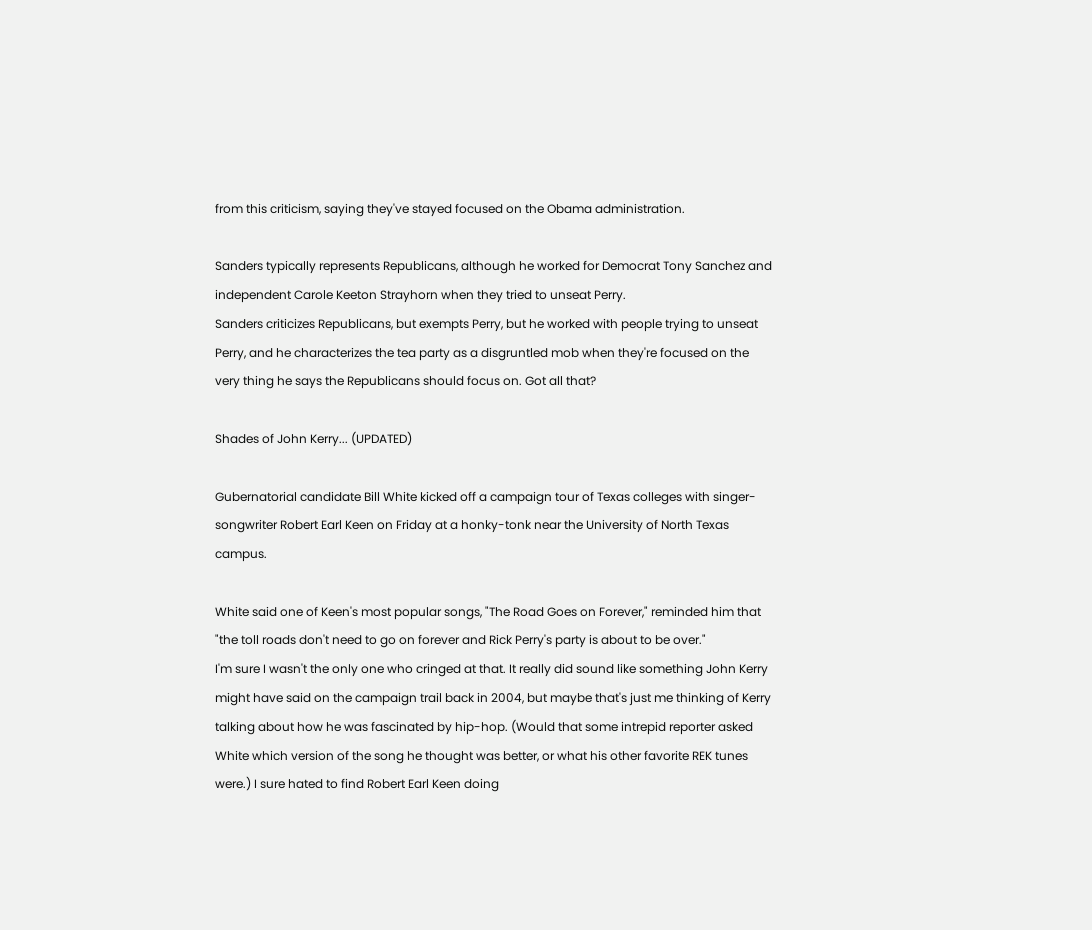from this criticism, saying they've stayed focused on the Obama administration.

Sanders typically represents Republicans, although he worked for Democrat Tony Sanchez and independent Carole Keeton Strayhorn when they tried to unseat Perry.
Sanders criticizes Republicans, but exempts Perry, but he worked with people trying to unseat Perry, and he characterizes the tea party as a disgruntled mob when they're focused on the very thing he says the Republicans should focus on. Got all that?

Shades of John Kerry... (UPDATED)

Gubernatorial candidate Bill White kicked off a campaign tour of Texas colleges with singer-songwriter Robert Earl Keen on Friday at a honky-tonk near the University of North Texas campus.

White said one of Keen's most popular songs, "The Road Goes on Forever," reminded him that "the toll roads don't need to go on forever and Rick Perry's party is about to be over."
I'm sure I wasn't the only one who cringed at that. It really did sound like something John Kerry might have said on the campaign trail back in 2004, but maybe that's just me thinking of Kerry talking about how he was fascinated by hip-hop. (Would that some intrepid reporter asked White which version of the song he thought was better, or what his other favorite REK tunes were.) I sure hated to find Robert Earl Keen doing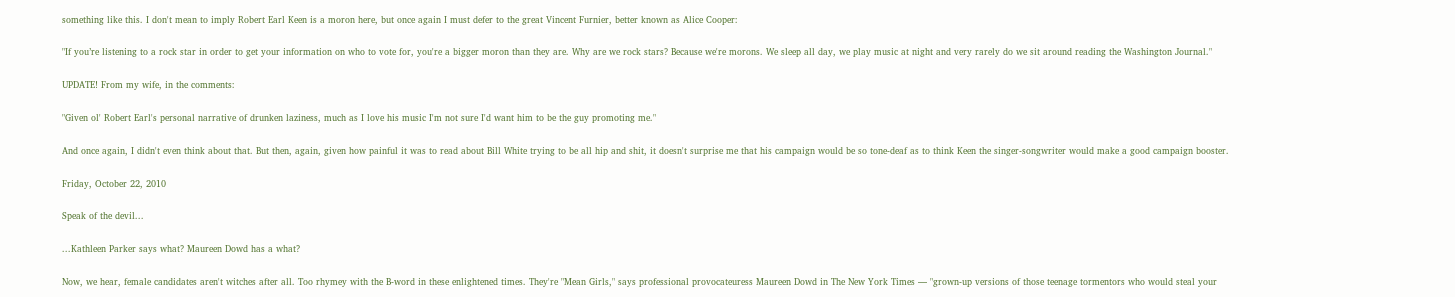something like this. I don't mean to imply Robert Earl Keen is a moron here, but once again I must defer to the great Vincent Furnier, better known as Alice Cooper:

"If you’re listening to a rock star in order to get your information on who to vote for, you're a bigger moron than they are. Why are we rock stars? Because we're morons. We sleep all day, we play music at night and very rarely do we sit around reading the Washington Journal."

UPDATE! From my wife, in the comments:

"Given ol' Robert Earl's personal narrative of drunken laziness, much as I love his music I'm not sure I'd want him to be the guy promoting me."

And once again, I didn't even think about that. But then, again, given how painful it was to read about Bill White trying to be all hip and shit, it doesn't surprise me that his campaign would be so tone-deaf as to think Keen the singer-songwriter would make a good campaign booster.

Friday, October 22, 2010

Speak of the devil...

...Kathleen Parker says what? Maureen Dowd has a what?

Now, we hear, female candidates aren't witches after all. Too rhymey with the B-word in these enlightened times. They're "Mean Girls," says professional provocateuress Maureen Dowd in The New York Times — "grown-up versions of those teenage tormentors who would steal your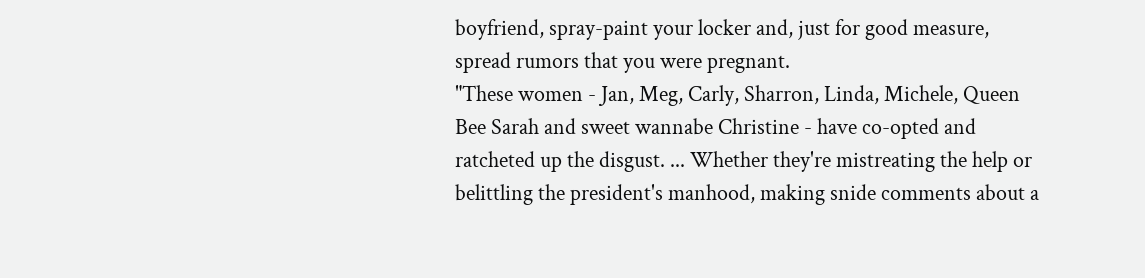boyfriend, spray-paint your locker and, just for good measure, spread rumors that you were pregnant.
"These women - Jan, Meg, Carly, Sharron, Linda, Michele, Queen Bee Sarah and sweet wannabe Christine - have co-opted and ratcheted up the disgust. ... Whether they're mistreating the help or belittling the president's manhood, making snide comments about a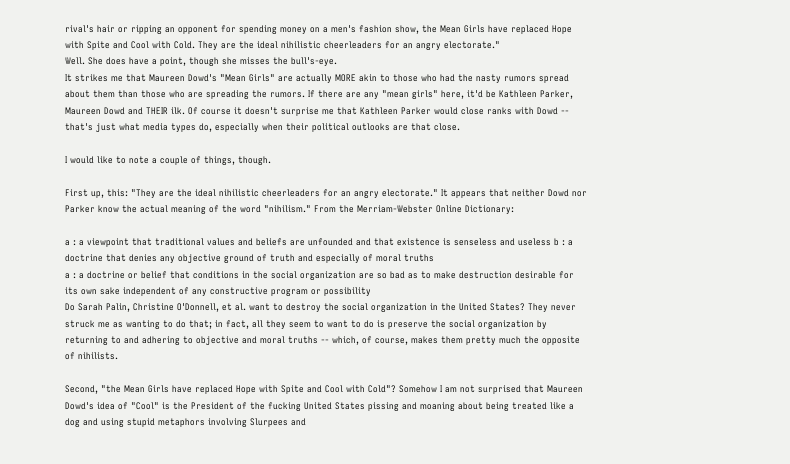rival's hair or ripping an opponent for spending money on a men's fashion show, the Mean Girls have replaced Hope with Spite and Cool with Cold. They are the ideal nihilistic cheerleaders for an angry electorate."
Well. She does have a point, though she misses the bull's-eye.
It strikes me that Maureen Dowd's "Mean Girls" are actually MORE akin to those who had the nasty rumors spread about them than those who are spreading the rumors. If there are any "mean girls" here, it'd be Kathleen Parker, Maureen Dowd and THEIR ilk. Of course it doesn't surprise me that Kathleen Parker would close ranks with Dowd -- that's just what media types do, especially when their political outlooks are that close.

I would like to note a couple of things, though.

First up, this: "They are the ideal nihilistic cheerleaders for an angry electorate." It appears that neither Dowd nor Parker know the actual meaning of the word "nihilism." From the Merriam-Webster Online Dictionary:

a : a viewpoint that traditional values and beliefs are unfounded and that existence is senseless and useless b : a doctrine that denies any objective ground of truth and especially of moral truths
a : a doctrine or belief that conditions in the social organization are so bad as to make destruction desirable for its own sake independent of any constructive program or possibility
Do Sarah Palin, Christine O'Donnell, et al. want to destroy the social organization in the United States? They never struck me as wanting to do that; in fact, all they seem to want to do is preserve the social organization by returning to and adhering to objective and moral truths -- which, of course, makes them pretty much the opposite of nihilists.

Second, "the Mean Girls have replaced Hope with Spite and Cool with Cold"? Somehow I am not surprised that Maureen Dowd's idea of "Cool" is the President of the fucking United States pissing and moaning about being treated like a dog and using stupid metaphors involving Slurpees and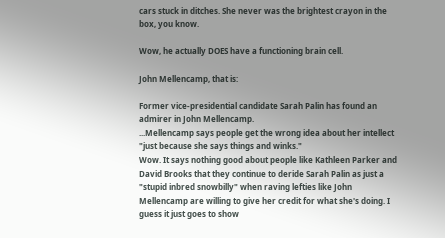cars stuck in ditches. She never was the brightest crayon in the box, you know.

Wow, he actually DOES have a functioning brain cell.

John Mellencamp, that is:

Former vice-presidential candidate Sarah Palin has found an admirer in John Mellencamp.
...Mellencamp says people get the wrong idea about her intellect "just because she says things and winks."
Wow. It says nothing good about people like Kathleen Parker and David Brooks that they continue to deride Sarah Palin as just a "stupid inbred snowbilly" when raving lefties like John Mellencamp are willing to give her credit for what she's doing. I guess it just goes to show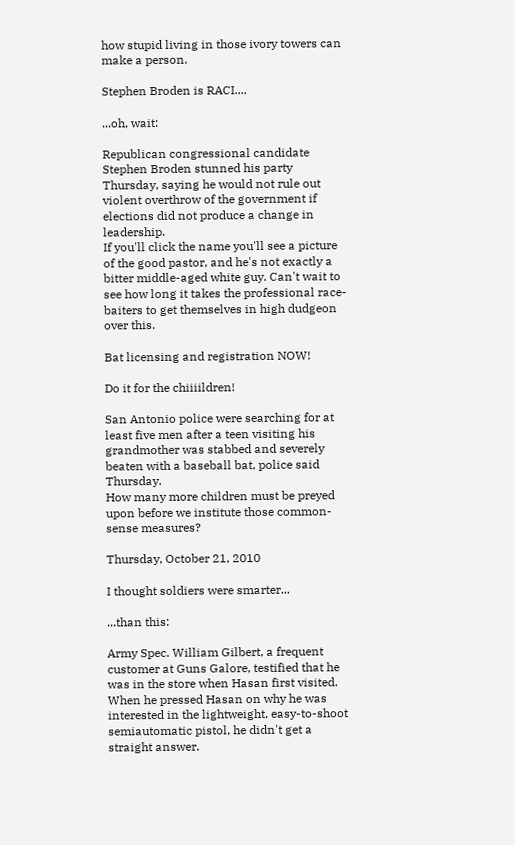how stupid living in those ivory towers can make a person.

Stephen Broden is RACI....

...oh, wait:

Republican congressional candidate Stephen Broden stunned his party Thursday, saying he would not rule out violent overthrow of the government if elections did not produce a change in leadership.
If you'll click the name you'll see a picture of the good pastor, and he's not exactly a bitter middle-aged white guy. Can't wait to see how long it takes the professional race-baiters to get themselves in high dudgeon over this.

Bat licensing and registration NOW!

Do it for the chiiiildren!

San Antonio police were searching for at least five men after a teen visiting his grandmother was stabbed and severely beaten with a baseball bat, police said Thursday.
How many more children must be preyed upon before we institute those common-sense measures?

Thursday, October 21, 2010

I thought soldiers were smarter...

...than this:

Army Spec. William Gilbert, a frequent customer at Guns Galore, testified that he was in the store when Hasan first visited. When he pressed Hasan on why he was interested in the lightweight, easy-to-shoot semiautomatic pistol, he didn't get a straight answer.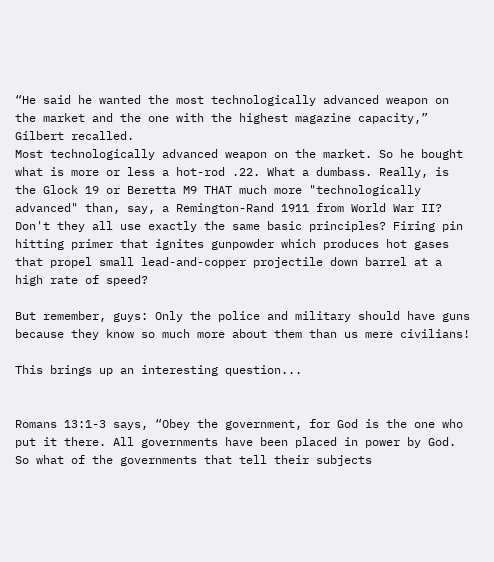“He said he wanted the most technologically advanced weapon on the market and the one with the highest magazine capacity,” Gilbert recalled.
Most technologically advanced weapon on the market. So he bought what is more or less a hot-rod .22. What a dumbass. Really, is the Glock 19 or Beretta M9 THAT much more "technologically advanced" than, say, a Remington-Rand 1911 from World War II? Don't they all use exactly the same basic principles? Firing pin hitting primer that ignites gunpowder which produces hot gases that propel small lead-and-copper projectile down barrel at a high rate of speed?

But remember, guys: Only the police and military should have guns because they know so much more about them than us mere civilians!

This brings up an interesting question...


Romans 13:1-3 says, “Obey the government, for God is the one who put it there. All governments have been placed in power by God.
So what of the governments that tell their subjects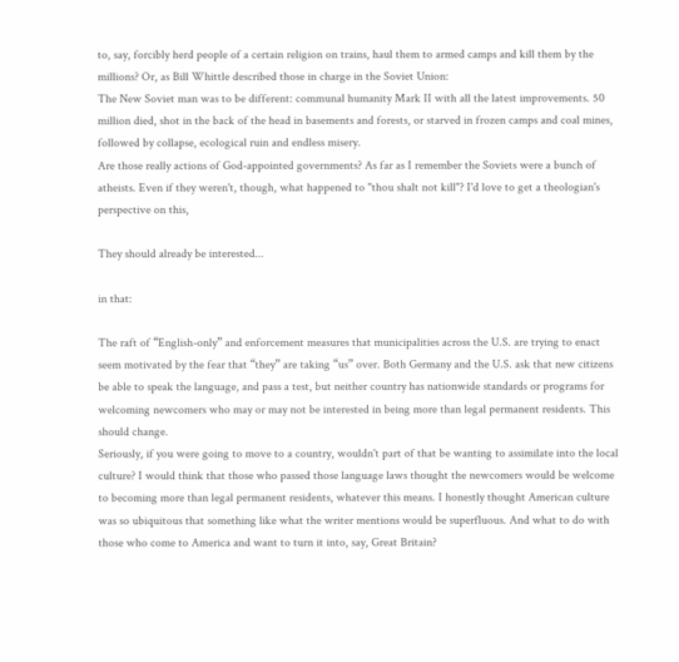to, say, forcibly herd people of a certain religion on trains, haul them to armed camps and kill them by the millions? Or, as Bill Whittle described those in charge in the Soviet Union:
The New Soviet man was to be different: communal humanity Mark II with all the latest improvements. 50 million died, shot in the back of the head in basements and forests, or starved in frozen camps and coal mines, followed by collapse, ecological ruin and endless misery.
Are those really actions of God-appointed governments? As far as I remember the Soviets were a bunch of atheists. Even if they weren't, though, what happened to "thou shalt not kill"? I'd love to get a theologian's perspective on this,

They should already be interested...

in that:

The raft of “English-only” and enforcement measures that municipalities across the U.S. are trying to enact seem motivated by the fear that “they” are taking “us” over. Both Germany and the U.S. ask that new citizens be able to speak the language, and pass a test, but neither country has nationwide standards or programs for welcoming newcomers who may or may not be interested in being more than legal permanent residents. This should change.
Seriously, if you were going to move to a country, wouldn't part of that be wanting to assimilate into the local culture? I would think that those who passed those language laws thought the newcomers would be welcome to becoming more than legal permanent residents, whatever this means. I honestly thought American culture was so ubiquitous that something like what the writer mentions would be superfluous. And what to do with those who come to America and want to turn it into, say, Great Britain?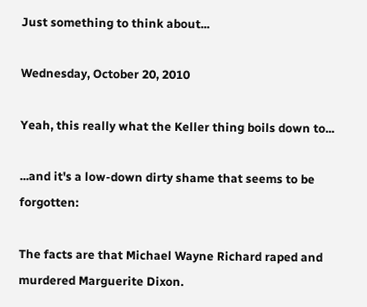Just something to think about...

Wednesday, October 20, 2010

Yeah, this really what the Keller thing boils down to...

...and it's a low-down dirty shame that seems to be forgotten:

The facts are that Michael Wayne Richard raped and murdered Marguerite Dixon.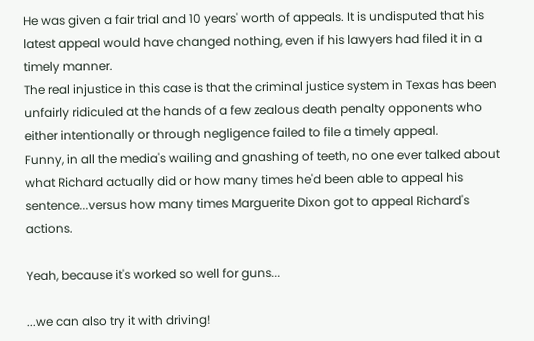He was given a fair trial and 10 years' worth of appeals. It is undisputed that his latest appeal would have changed nothing, even if his lawyers had filed it in a timely manner.
The real injustice in this case is that the criminal justice system in Texas has been unfairly ridiculed at the hands of a few zealous death penalty opponents who either intentionally or through negligence failed to file a timely appeal.
Funny, in all the media's wailing and gnashing of teeth, no one ever talked about what Richard actually did or how many times he'd been able to appeal his sentence...versus how many times Marguerite Dixon got to appeal Richard's actions.

Yeah, because it's worked so well for guns...

...we can also try it with driving!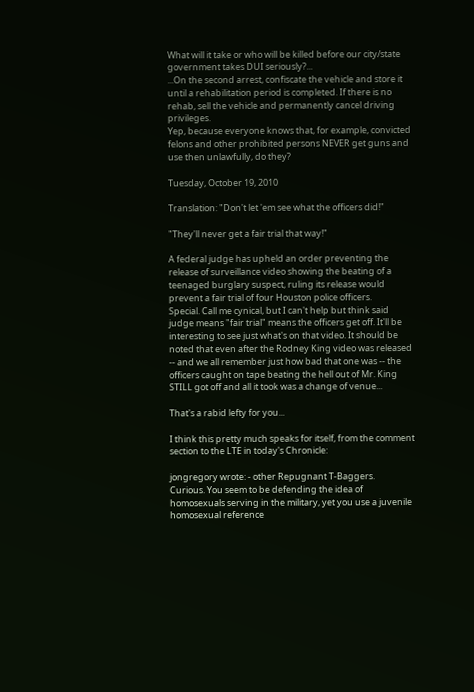What will it take or who will be killed before our city/state government takes DUI seriously?...
...On the second arrest, confiscate the vehicle and store it until a rehabilitation period is completed. If there is no rehab, sell the vehicle and permanently cancel driving privileges.
Yep, because everyone knows that, for example, convicted felons and other prohibited persons NEVER get guns and use then unlawfully, do they?

Tuesday, October 19, 2010

Translation: "Don't let 'em see what the officers did!"

"They'll never get a fair trial that way!"

A federal judge has upheld an order preventing the release of surveillance video showing the beating of a teenaged burglary suspect, ruling its release would prevent a fair trial of four Houston police officers.
Special. Call me cynical, but I can't help but think said judge means "fair trial" means the officers get off. It'll be interesting to see just what's on that video. It should be noted that even after the Rodney King video was released -- and we all remember just how bad that one was -- the officers caught on tape beating the hell out of Mr. King STILL got off and all it took was a change of venue...

That's a rabid lefty for you...

I think this pretty much speaks for itself, from the comment section to the LTE in today's Chronicle:

jongregory wrote: - other Repugnant T-Baggers.
Curious. You seem to be defending the idea of homosexuals serving in the military, yet you use a juvenile homosexual reference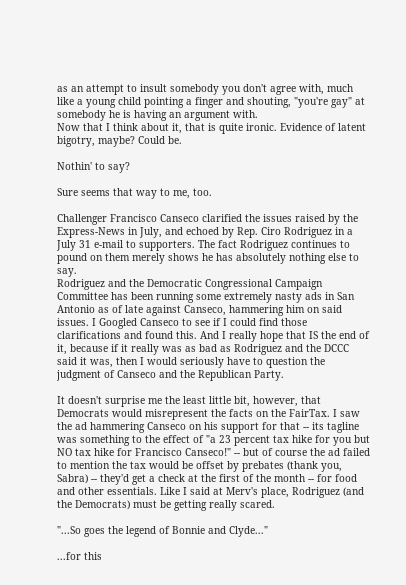as an attempt to insult somebody you don't agree with, much like a young child pointing a finger and shouting, "you're gay" at somebody he is having an argument with.
Now that I think about it, that is quite ironic. Evidence of latent bigotry, maybe? Could be.

Nothin' to say?

Sure seems that way to me, too.

Challenger Francisco Canseco clarified the issues raised by the Express-News in July, and echoed by Rep. Ciro Rodriguez in a July 31 e-mail to supporters. The fact Rodriguez continues to pound on them merely shows he has absolutely nothing else to say.
Rodriguez and the Democratic Congressional Campaign Committee has been running some extremely nasty ads in San Antonio as of late against Canseco, hammering him on said issues. I Googled Canseco to see if I could find those clarifications and found this. And I really hope that IS the end of it, because if it really was as bad as Rodriguez and the DCCC said it was, then I would seriously have to question the judgment of Canseco and the Republican Party.

It doesn't surprise me the least little bit, however, that Democrats would misrepresent the facts on the FairTax. I saw the ad hammering Canseco on his support for that -- its tagline was something to the effect of "a 23 percent tax hike for you but NO tax hike for Francisco Canseco!" -- but of course the ad failed to mention the tax would be offset by prebates (thank you, Sabra) -- they'd get a check at the first of the month -- for food and other essentials. Like I said at Merv's place, Rodriguez (and the Democrats) must be getting really scared.

"...So goes the legend of Bonnie and Clyde..."

...for this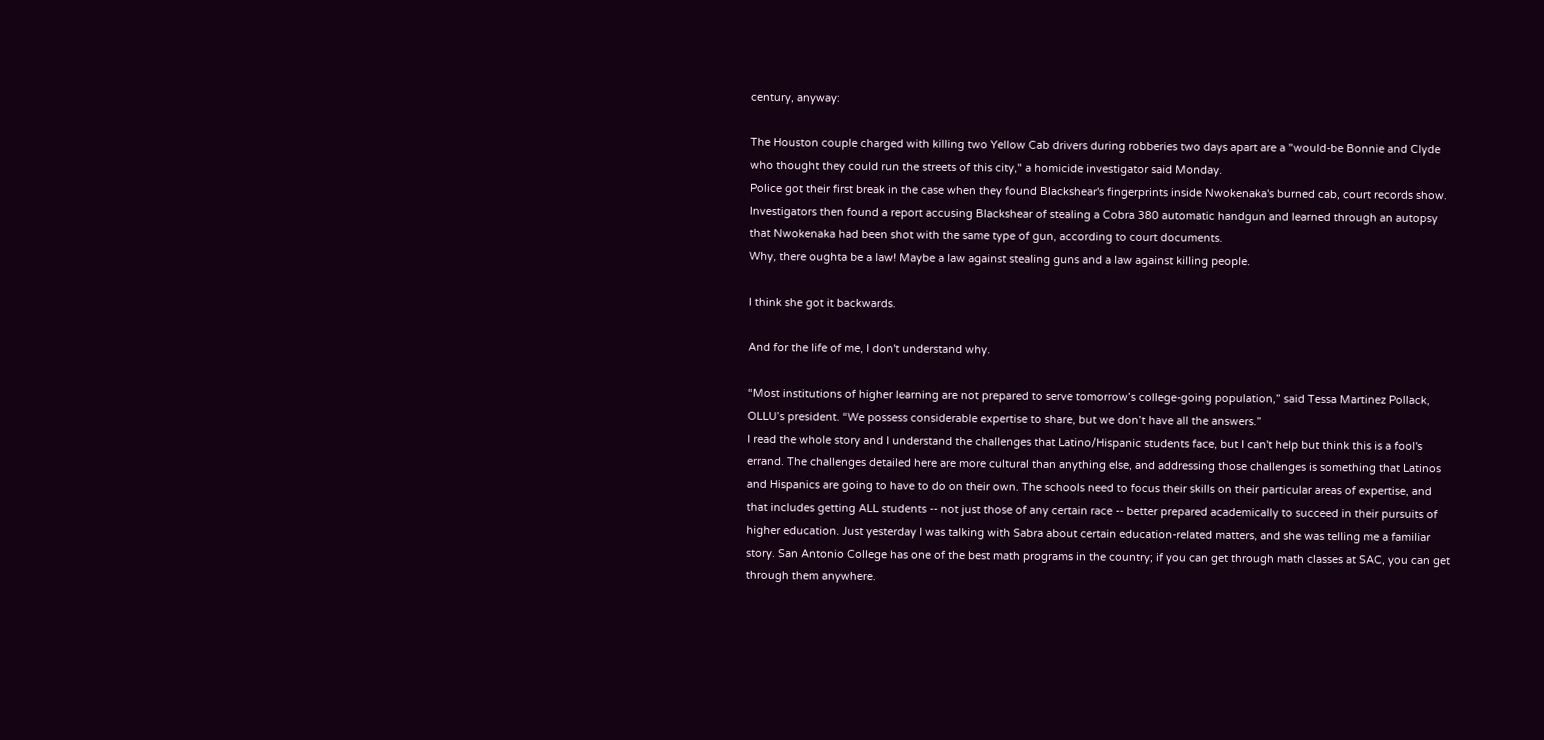century, anyway:

The Houston couple charged with killing two Yellow Cab drivers during robberies two days apart are a "would-be Bonnie and Clyde who thought they could run the streets of this city," a homicide investigator said Monday.
Police got their first break in the case when they found Blackshear's fingerprints inside Nwokenaka's burned cab, court records show. Investigators then found a report accusing Blackshear of stealing a Cobra 380 automatic handgun and learned through an autopsy that Nwokenaka had been shot with the same type of gun, according to court documents.
Why, there oughta be a law! Maybe a law against stealing guns and a law against killing people.

I think she got it backwards.

And for the life of me, I don't understand why.

“Most institutions of higher learning are not prepared to serve tomorrow’s college-going population,” said Tessa Martinez Pollack, OLLU’s president. “We possess considerable expertise to share, but we don’t have all the answers.”
I read the whole story and I understand the challenges that Latino/Hispanic students face, but I can't help but think this is a fool's errand. The challenges detailed here are more cultural than anything else, and addressing those challenges is something that Latinos and Hispanics are going to have to do on their own. The schools need to focus their skills on their particular areas of expertise, and that includes getting ALL students -- not just those of any certain race -- better prepared academically to succeed in their pursuits of higher education. Just yesterday I was talking with Sabra about certain education-related matters, and she was telling me a familiar story. San Antonio College has one of the best math programs in the country; if you can get through math classes at SAC, you can get through them anywhere.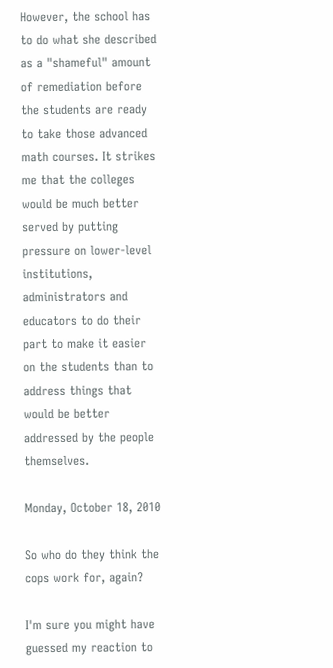However, the school has to do what she described as a "shameful" amount of remediation before the students are ready to take those advanced math courses. It strikes me that the colleges would be much better served by putting pressure on lower-level institutions, administrators and educators to do their part to make it easier on the students than to address things that would be better addressed by the people themselves.

Monday, October 18, 2010

So who do they think the cops work for, again?

I'm sure you might have guessed my reaction to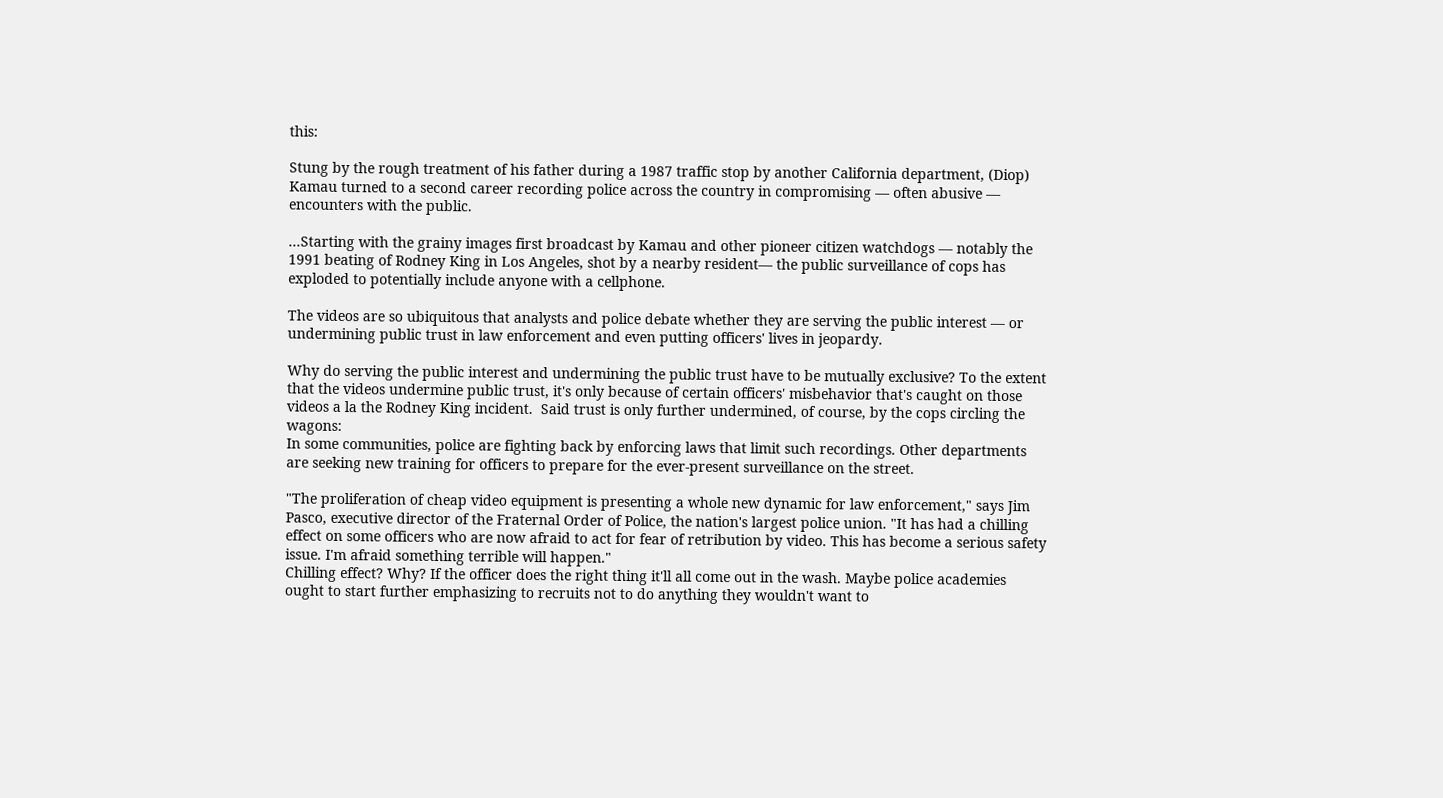this:

Stung by the rough treatment of his father during a 1987 traffic stop by another California department, (Diop) Kamau turned to a second career recording police across the country in compromising — often abusive — encounters with the public.

...Starting with the grainy images first broadcast by Kamau and other pioneer citizen watchdogs — notably the 1991 beating of Rodney King in Los Angeles, shot by a nearby resident— the public surveillance of cops has exploded to potentially include anyone with a cellphone.

The videos are so ubiquitous that analysts and police debate whether they are serving the public interest — or undermining public trust in law enforcement and even putting officers' lives in jeopardy.

Why do serving the public interest and undermining the public trust have to be mutually exclusive? To the extent that the videos undermine public trust, it's only because of certain officers' misbehavior that's caught on those videos a la the Rodney King incident.  Said trust is only further undermined, of course, by the cops circling the wagons:
In some communities, police are fighting back by enforcing laws that limit such recordings. Other departments are seeking new training for officers to prepare for the ever-present surveillance on the street.

"The proliferation of cheap video equipment is presenting a whole new dynamic for law enforcement," says Jim Pasco, executive director of the Fraternal Order of Police, the nation's largest police union. "It has had a chilling effect on some officers who are now afraid to act for fear of retribution by video. This has become a serious safety issue. I'm afraid something terrible will happen."
Chilling effect? Why? If the officer does the right thing it'll all come out in the wash. Maybe police academies ought to start further emphasizing to recruits not to do anything they wouldn't want to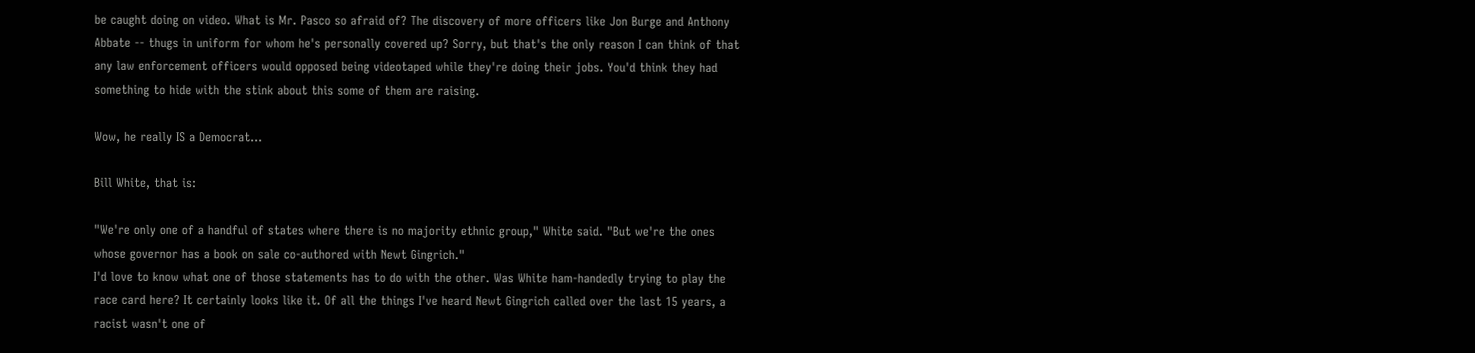be caught doing on video. What is Mr. Pasco so afraid of? The discovery of more officers like Jon Burge and Anthony Abbate -- thugs in uniform for whom he's personally covered up? Sorry, but that's the only reason I can think of that any law enforcement officers would opposed being videotaped while they're doing their jobs. You'd think they had something to hide with the stink about this some of them are raising.

Wow, he really IS a Democrat...

Bill White, that is:

"We're only one of a handful of states where there is no majority ethnic group," White said. "But we're the ones whose governor has a book on sale co-authored with Newt Gingrich."
I'd love to know what one of those statements has to do with the other. Was White ham-handedly trying to play the race card here? It certainly looks like it. Of all the things I've heard Newt Gingrich called over the last 15 years, a racist wasn't one of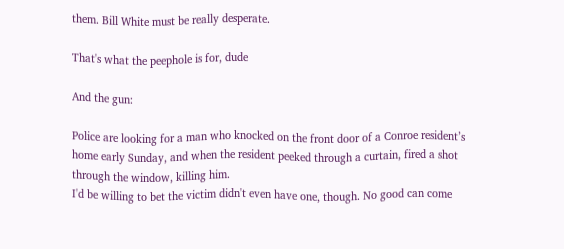them. Bill White must be really desperate.

That's what the peephole is for, dude

And the gun:

Police are looking for a man who knocked on the front door of a Conroe resident’s home early Sunday, and when the resident peeked through a curtain, fired a shot through the window, killing him.
I'd be willing to bet the victim didn't even have one, though. No good can come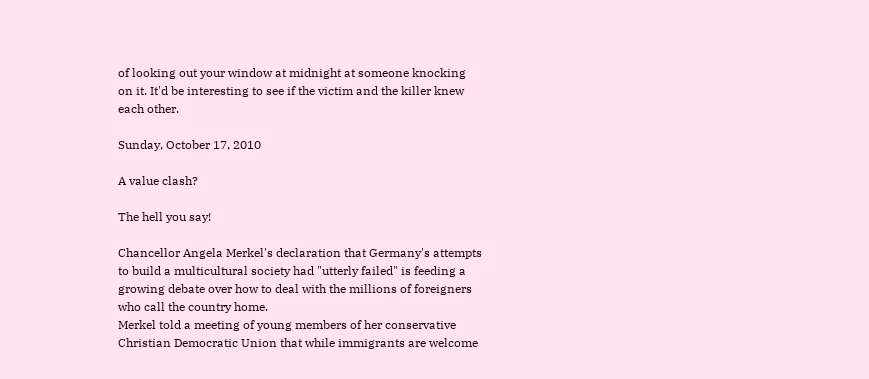of looking out your window at midnight at someone knocking on it. It'd be interesting to see if the victim and the killer knew each other.

Sunday, October 17, 2010

A value clash?

The hell you say!

Chancellor Angela Merkel's declaration that Germany's attempts to build a multicultural society had "utterly failed" is feeding a growing debate over how to deal with the millions of foreigners who call the country home.
Merkel told a meeting of young members of her conservative Christian Democratic Union that while immigrants are welcome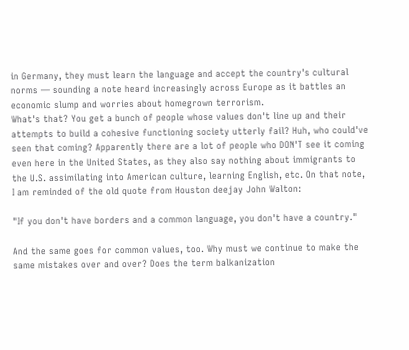in Germany, they must learn the language and accept the country's cultural norms — sounding a note heard increasingly across Europe as it battles an economic slump and worries about homegrown terrorism.
What's that? You get a bunch of people whose values don't line up and their attempts to build a cohesive functioning society utterly fail? Huh, who could've seen that coming? Apparently there are a lot of people who DON'T see it coming even here in the United States, as they also say nothing about immigrants to the U.S. assimilating into American culture, learning English, etc. On that note, I am reminded of the old quote from Houston deejay John Walton:

"If you don't have borders and a common language, you don't have a country."

And the same goes for common values, too. Why must we continue to make the same mistakes over and over? Does the term balkanization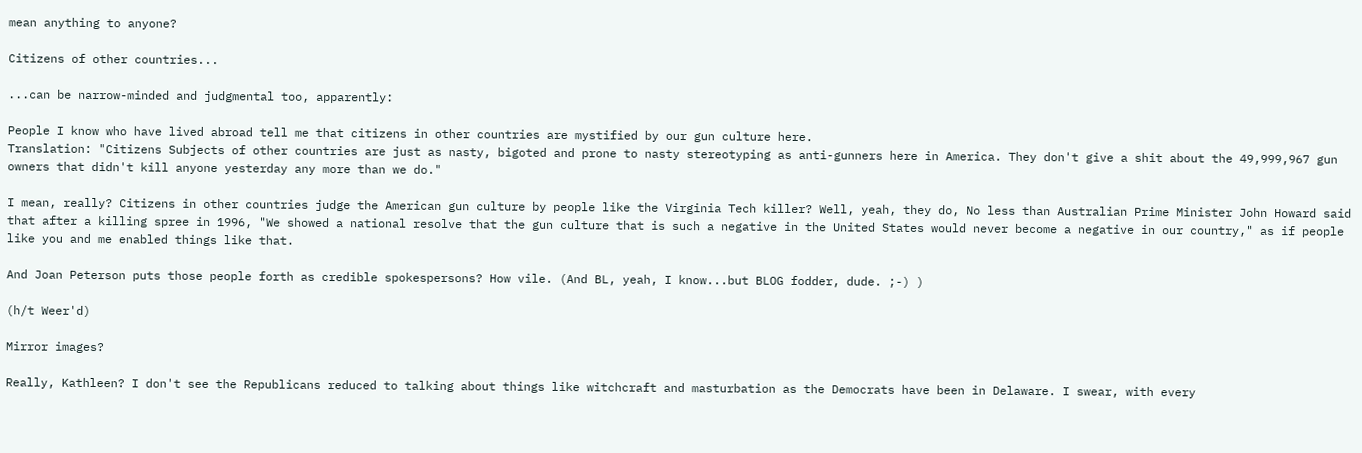mean anything to anyone?

Citizens of other countries...

...can be narrow-minded and judgmental too, apparently:

People I know who have lived abroad tell me that citizens in other countries are mystified by our gun culture here.
Translation: "Citizens Subjects of other countries are just as nasty, bigoted and prone to nasty stereotyping as anti-gunners here in America. They don't give a shit about the 49,999,967 gun owners that didn't kill anyone yesterday any more than we do."

I mean, really? Citizens in other countries judge the American gun culture by people like the Virginia Tech killer? Well, yeah, they do, No less than Australian Prime Minister John Howard said that after a killing spree in 1996, "We showed a national resolve that the gun culture that is such a negative in the United States would never become a negative in our country," as if people like you and me enabled things like that.

And Joan Peterson puts those people forth as credible spokespersons? How vile. (And BL, yeah, I know...but BLOG fodder, dude. ;-) )

(h/t Weer'd)

Mirror images?

Really, Kathleen? I don't see the Republicans reduced to talking about things like witchcraft and masturbation as the Democrats have been in Delaware. I swear, with every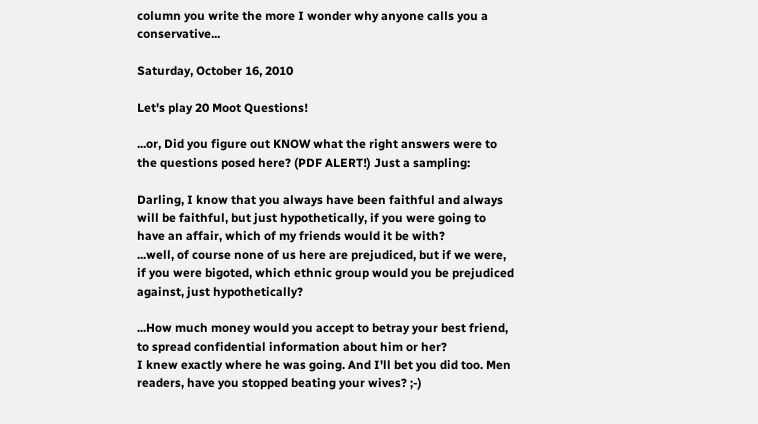column you write the more I wonder why anyone calls you a conservative...

Saturday, October 16, 2010

Let's play 20 Moot Questions!

...or, Did you figure out KNOW what the right answers were to the questions posed here? (PDF ALERT!) Just a sampling:

Darling, I know that you always have been faithful and always will be faithful, but just hypothetically, if you were going to have an affair, which of my friends would it be with?
...well, of course none of us here are prejudiced, but if we were, if you were bigoted, which ethnic group would you be prejudiced against, just hypothetically?

...How much money would you accept to betray your best friend, to spread confidential information about him or her?
I knew exactly where he was going. And I'll bet you did too. Men readers, have you stopped beating your wives? ;-)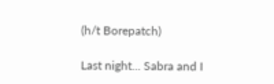(h/t Borepatch)

Last night... Sabra and I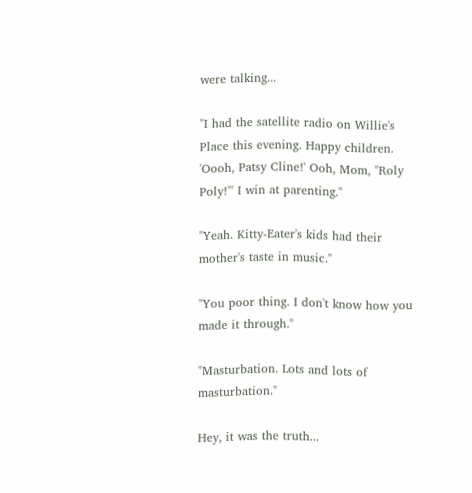were talking...

"I had the satellite radio on Willie's Place this evening. Happy children. 'Oooh, Patsy Cline!' Ooh, Mom, "Roly Poly!"' I win at parenting."

"Yeah. Kitty-Eater's kids had their mother's taste in music."

"You poor thing. I don't know how you made it through."

"Masturbation. Lots and lots of masturbation."

Hey, it was the truth...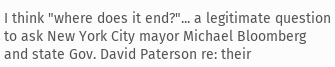I think "where does it end?"... a legitimate question to ask New York City mayor Michael Bloomberg and state Gov. David Paterson re: their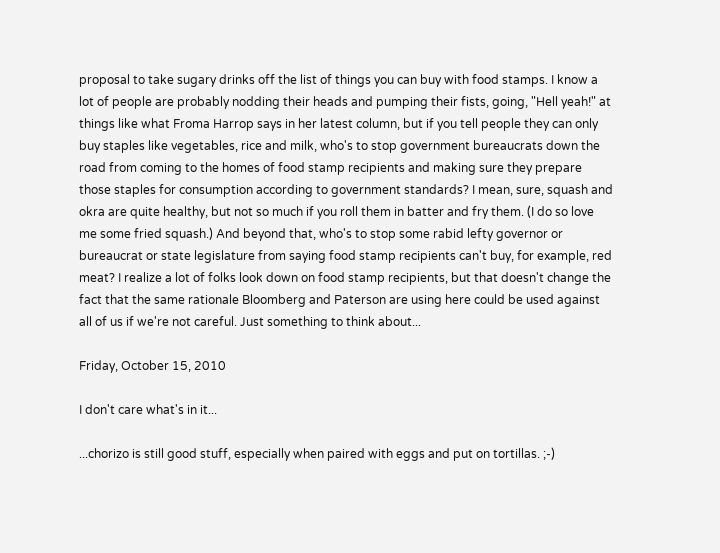proposal to take sugary drinks off the list of things you can buy with food stamps. I know a lot of people are probably nodding their heads and pumping their fists, going, "Hell yeah!" at things like what Froma Harrop says in her latest column, but if you tell people they can only buy staples like vegetables, rice and milk, who's to stop government bureaucrats down the road from coming to the homes of food stamp recipients and making sure they prepare those staples for consumption according to government standards? I mean, sure, squash and okra are quite healthy, but not so much if you roll them in batter and fry them. (I do so love me some fried squash.) And beyond that, who's to stop some rabid lefty governor or bureaucrat or state legislature from saying food stamp recipients can't buy, for example, red meat? I realize a lot of folks look down on food stamp recipients, but that doesn't change the fact that the same rationale Bloomberg and Paterson are using here could be used against all of us if we're not careful. Just something to think about...

Friday, October 15, 2010

I don't care what's in it...

...chorizo is still good stuff, especially when paired with eggs and put on tortillas. ;-)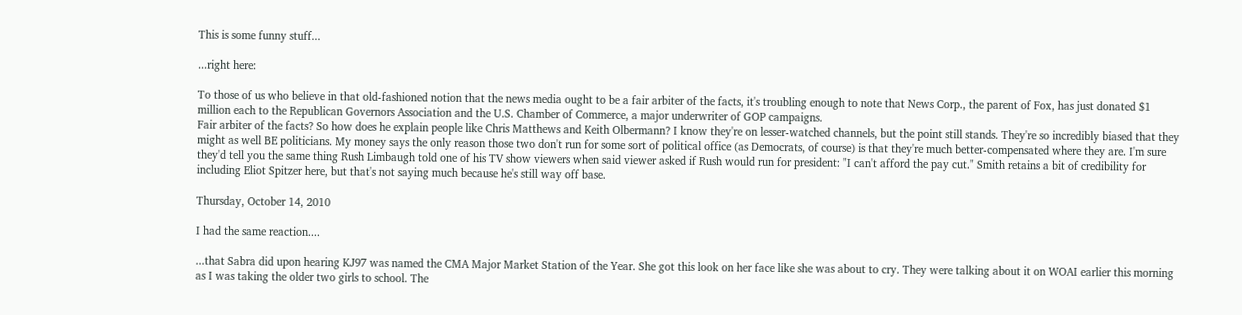This is some funny stuff...

...right here:

To those of us who believe in that old-fashioned notion that the news media ought to be a fair arbiter of the facts, it's troubling enough to note that News Corp., the parent of Fox, has just donated $1 million each to the Republican Governors Association and the U.S. Chamber of Commerce, a major underwriter of GOP campaigns.
Fair arbiter of the facts? So how does he explain people like Chris Matthews and Keith Olbermann? I know they're on lesser-watched channels, but the point still stands. They're so incredibly biased that they might as well BE politicians. My money says the only reason those two don't run for some sort of political office (as Democrats, of course) is that they're much better-compensated where they are. I'm sure they'd tell you the same thing Rush Limbaugh told one of his TV show viewers when said viewer asked if Rush would run for president: "I can't afford the pay cut." Smith retains a bit of credibility for including Eliot Spitzer here, but that's not saying much because he's still way off base.

Thursday, October 14, 2010

I had the same reaction....

...that Sabra did upon hearing KJ97 was named the CMA Major Market Station of the Year. She got this look on her face like she was about to cry. They were talking about it on WOAI earlier this morning as I was taking the older two girls to school. The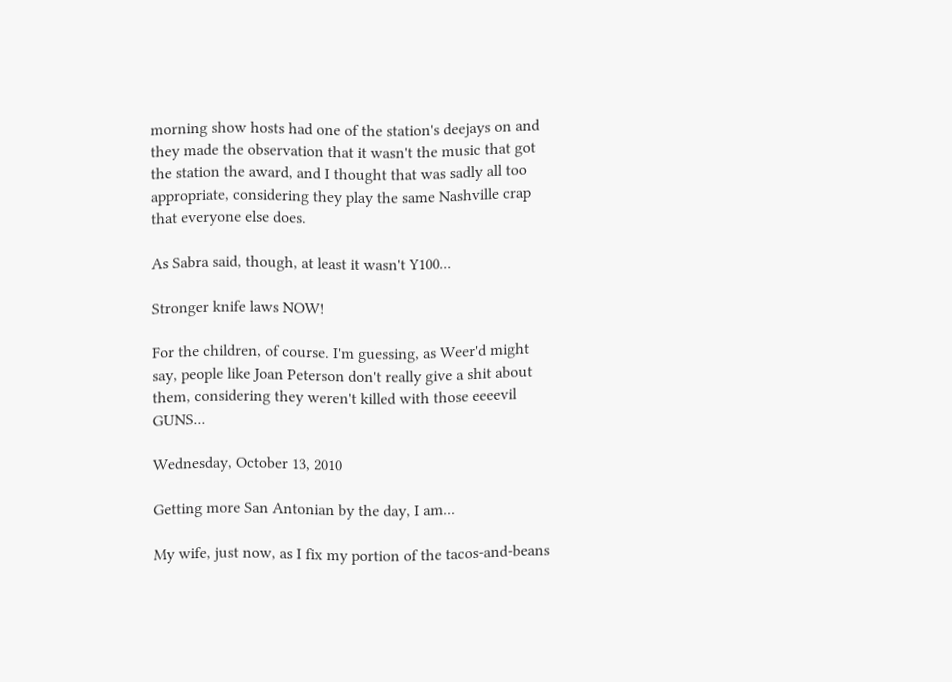morning show hosts had one of the station's deejays on and they made the observation that it wasn't the music that got the station the award, and I thought that was sadly all too appropriate, considering they play the same Nashville crap that everyone else does.

As Sabra said, though, at least it wasn't Y100...

Stronger knife laws NOW!

For the children, of course. I'm guessing, as Weer'd might say, people like Joan Peterson don't really give a shit about them, considering they weren't killed with those eeeevil GUNS...

Wednesday, October 13, 2010

Getting more San Antonian by the day, I am...

My wife, just now, as I fix my portion of the tacos-and-beans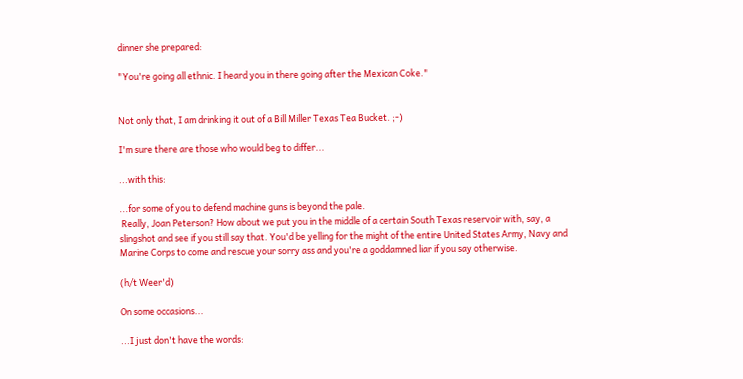dinner she prepared:

"You're going all ethnic. I heard you in there going after the Mexican Coke."


Not only that, I am drinking it out of a Bill Miller Texas Tea Bucket. ;-)

I'm sure there are those who would beg to differ...

...with this:

...for some of you to defend machine guns is beyond the pale.
 Really, Joan Peterson? How about we put you in the middle of a certain South Texas reservoir with, say, a slingshot and see if you still say that. You'd be yelling for the might of the entire United States Army, Navy and Marine Corps to come and rescue your sorry ass and you're a goddamned liar if you say otherwise.

(h/t Weer'd)

On some occasions...

...I just don't have the words: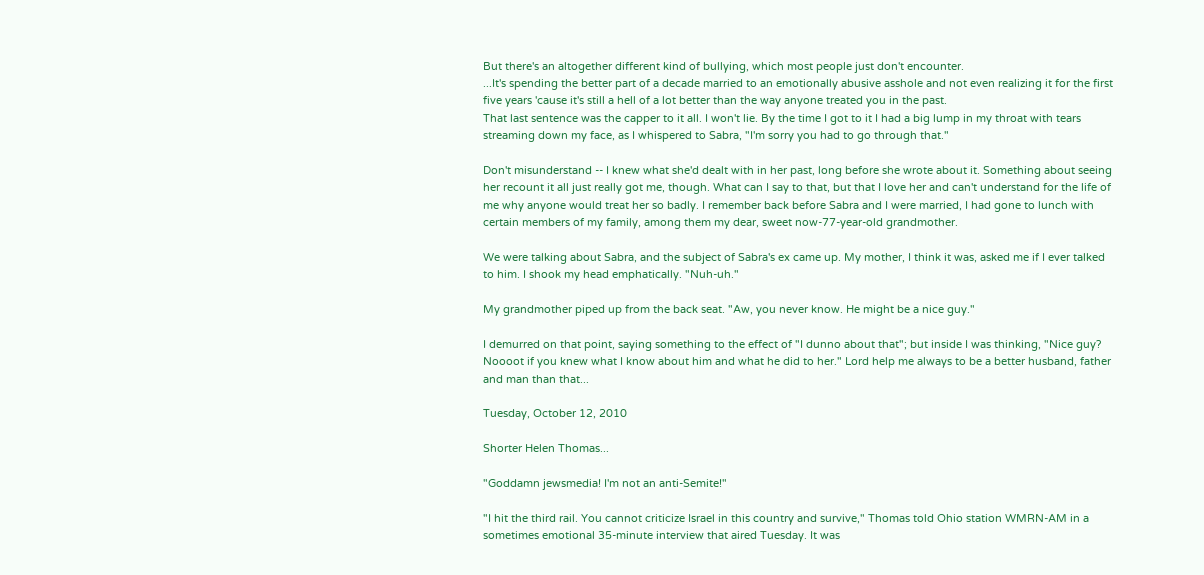But there's an altogether different kind of bullying, which most people just don't encounter.
...It's spending the better part of a decade married to an emotionally abusive asshole and not even realizing it for the first five years 'cause it's still a hell of a lot better than the way anyone treated you in the past.
That last sentence was the capper to it all. I won't lie. By the time I got to it I had a big lump in my throat with tears streaming down my face, as I whispered to Sabra, "I'm sorry you had to go through that."

Don't misunderstand -- I knew what she'd dealt with in her past, long before she wrote about it. Something about seeing her recount it all just really got me, though. What can I say to that, but that I love her and can't understand for the life of me why anyone would treat her so badly. I remember back before Sabra and I were married, I had gone to lunch with certain members of my family, among them my dear, sweet now-77-year-old grandmother.

We were talking about Sabra, and the subject of Sabra's ex came up. My mother, I think it was, asked me if I ever talked to him. I shook my head emphatically. "Nuh-uh."

My grandmother piped up from the back seat. "Aw, you never know. He might be a nice guy."

I demurred on that point, saying something to the effect of "I dunno about that"; but inside I was thinking, "Nice guy? Noooot if you knew what I know about him and what he did to her." Lord help me always to be a better husband, father and man than that...

Tuesday, October 12, 2010

Shorter Helen Thomas...

"Goddamn jewsmedia! I'm not an anti-Semite!"

"I hit the third rail. You cannot criticize Israel in this country and survive," Thomas told Ohio station WMRN-AM in a sometimes emotional 35-minute interview that aired Tuesday. It was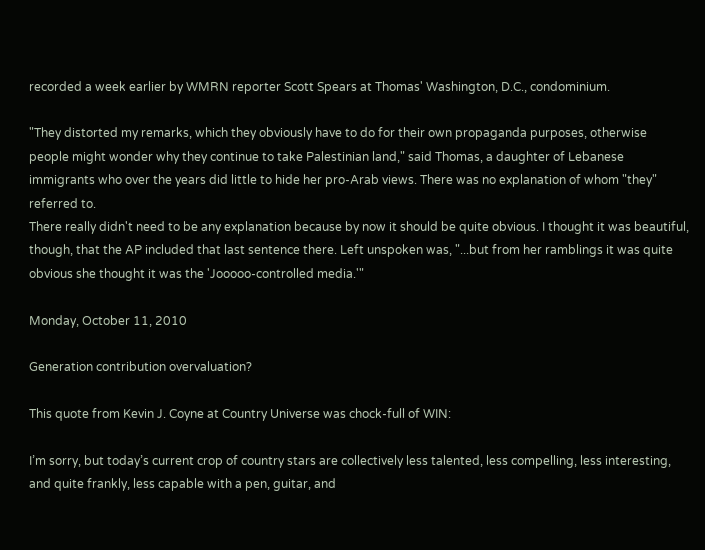recorded a week earlier by WMRN reporter Scott Spears at Thomas' Washington, D.C., condominium.

"They distorted my remarks, which they obviously have to do for their own propaganda purposes, otherwise people might wonder why they continue to take Palestinian land," said Thomas, a daughter of Lebanese immigrants who over the years did little to hide her pro-Arab views. There was no explanation of whom "they" referred to.
There really didn't need to be any explanation because by now it should be quite obvious. I thought it was beautiful, though, that the AP included that last sentence there. Left unspoken was, "...but from her ramblings it was quite obvious she thought it was the 'Jooooo-controlled media.'"

Monday, October 11, 2010

Generation contribution overvaluation?

This quote from Kevin J. Coyne at Country Universe was chock-full of WIN:

I’m sorry, but today’s current crop of country stars are collectively less talented, less compelling, less interesting, and quite frankly, less capable with a pen, guitar, and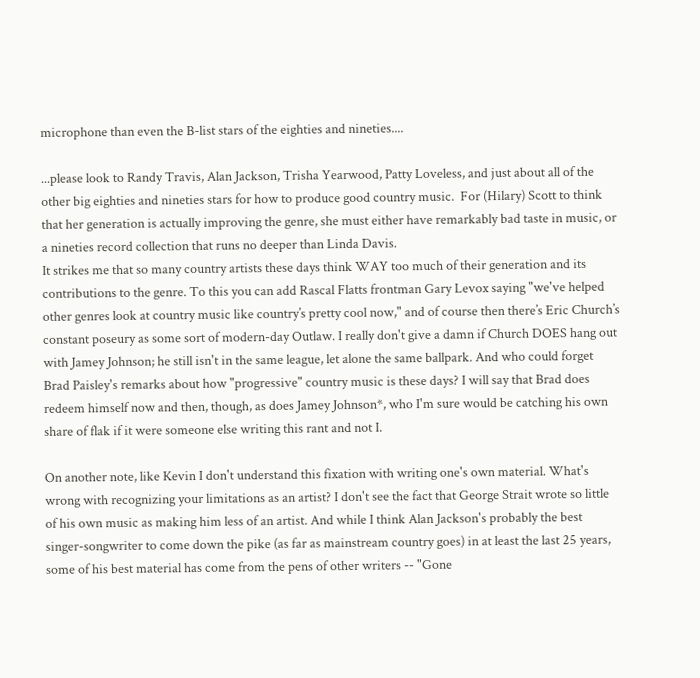microphone than even the B-list stars of the eighties and nineties....

...please look to Randy Travis, Alan Jackson, Trisha Yearwood, Patty Loveless, and just about all of the other big eighties and nineties stars for how to produce good country music.  For (Hilary) Scott to think that her generation is actually improving the genre, she must either have remarkably bad taste in music, or a nineties record collection that runs no deeper than Linda Davis.
It strikes me that so many country artists these days think WAY too much of their generation and its contributions to the genre. To this you can add Rascal Flatts frontman Gary Levox saying "we've helped other genres look at country music like country’s pretty cool now," and of course then there’s Eric Church’s constant poseury as some sort of modern-day Outlaw. I really don't give a damn if Church DOES hang out with Jamey Johnson; he still isn't in the same league, let alone the same ballpark. And who could forget Brad Paisley's remarks about how "progressive" country music is these days? I will say that Brad does redeem himself now and then, though, as does Jamey Johnson*, who I'm sure would be catching his own share of flak if it were someone else writing this rant and not I.

On another note, like Kevin I don't understand this fixation with writing one's own material. What's wrong with recognizing your limitations as an artist? I don't see the fact that George Strait wrote so little of his own music as making him less of an artist. And while I think Alan Jackson's probably the best singer-songwriter to come down the pike (as far as mainstream country goes) in at least the last 25 years, some of his best material has come from the pens of other writers -- "Gone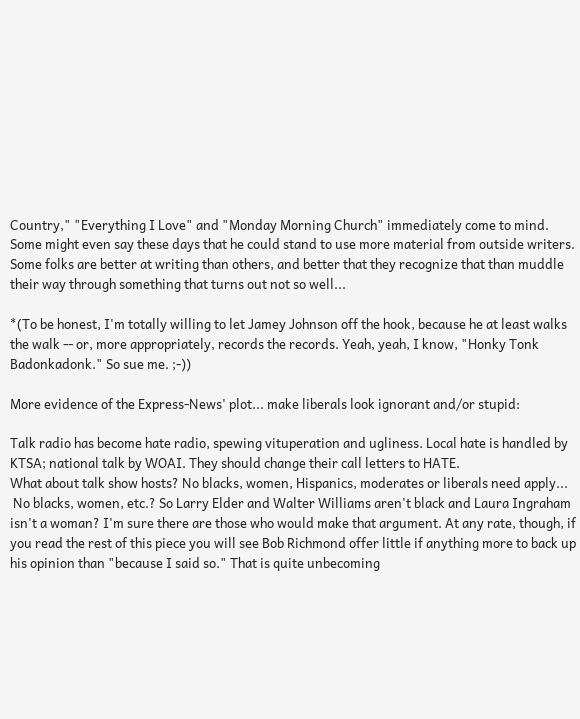Country," "Everything I Love" and "Monday Morning Church" immediately come to mind. Some might even say these days that he could stand to use more material from outside writers. Some folks are better at writing than others, and better that they recognize that than muddle their way through something that turns out not so well...

*(To be honest, I'm totally willing to let Jamey Johnson off the hook, because he at least walks the walk -- or, more appropriately, records the records. Yeah, yeah, I know, "Honky Tonk Badonkadonk." So sue me. ;-))

More evidence of the Express-News' plot... make liberals look ignorant and/or stupid:

Talk radio has become hate radio, spewing vituperation and ugliness. Local hate is handled by KTSA; national talk by WOAI. They should change their call letters to HATE.
What about talk show hosts? No blacks, women, Hispanics, moderates or liberals need apply...
 No blacks, women, etc.? So Larry Elder and Walter Williams aren't black and Laura Ingraham isn't a woman? I'm sure there are those who would make that argument. At any rate, though, if you read the rest of this piece you will see Bob Richmond offer little if anything more to back up his opinion than "because I said so." That is quite unbecoming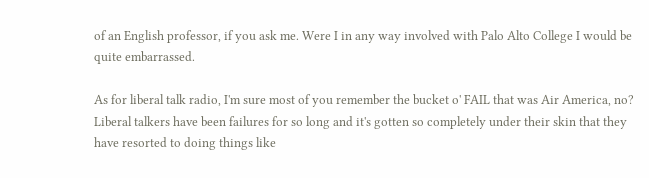of an English professor, if you ask me. Were I in any way involved with Palo Alto College I would be quite embarrassed.

As for liberal talk radio, I'm sure most of you remember the bucket o' FAIL that was Air America, no? Liberal talkers have been failures for so long and it's gotten so completely under their skin that they have resorted to doing things like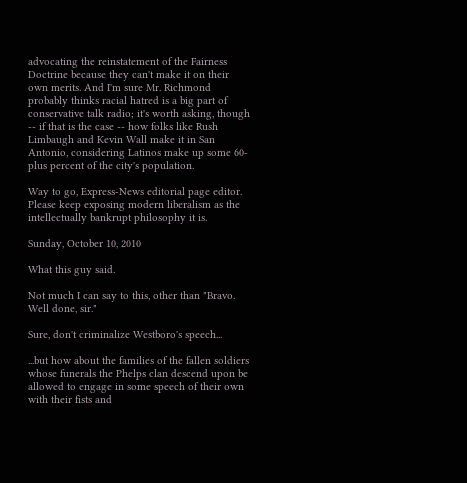advocating the reinstatement of the Fairness Doctrine because they can't make it on their own merits. And I'm sure Mr. Richmond probably thinks racial hatred is a big part of conservative talk radio; it's worth asking, though -- if that is the case -- how folks like Rush Limbaugh and Kevin Wall make it in San Antonio, considering Latinos make up some 60-plus percent of the city's population.

Way to go, Express-News editorial page editor. Please keep exposing modern liberalism as the intellectually bankrupt philosophy it is.

Sunday, October 10, 2010

What this guy said.

Not much I can say to this, other than "Bravo. Well done, sir."

Sure, don't criminalize Westboro's speech...

...but how about the families of the fallen soldiers whose funerals the Phelps clan descend upon be allowed to engage in some speech of their own with their fists and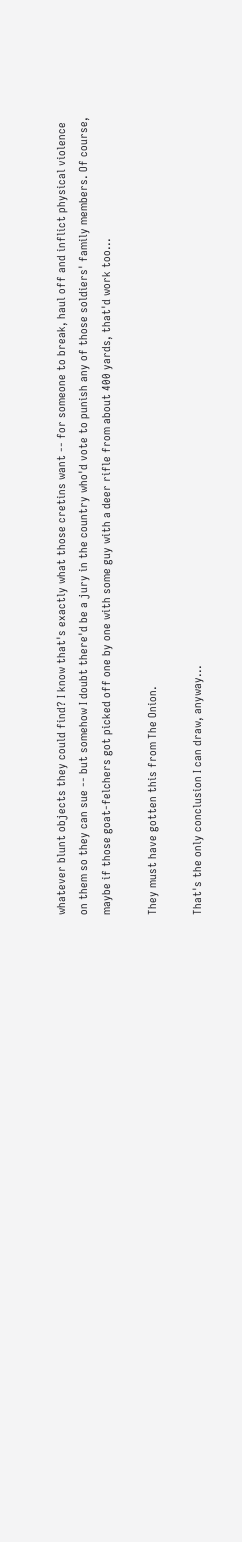whatever blunt objects they could find? I know that's exactly what those cretins want -- for someone to break, haul off and inflict physical violence on them so they can sue -- but somehow I doubt there'd be a jury in the country who'd vote to punish any of those soldiers' family members. Of course, maybe if those goat-felchers got picked off one by one with some guy with a deer rifle from about 400 yards, that'd work too...

They must have gotten this from The Onion.

That's the only conclusion I can draw, anyway...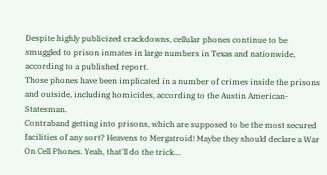Despite highly publicized crackdowns, cellular phones continue to be smuggled to prison inmates in large numbers in Texas and nationwide, according to a published report.
Those phones have been implicated in a number of crimes inside the prisons and outside, including homicides, according to the Austin American-Statesman.
Contraband getting into prisons, which are supposed to be the most secured facilities of any sort? Heavens to Mergatroid! Maybe they should declare a War On Cell Phones. Yeah, that'll do the trick...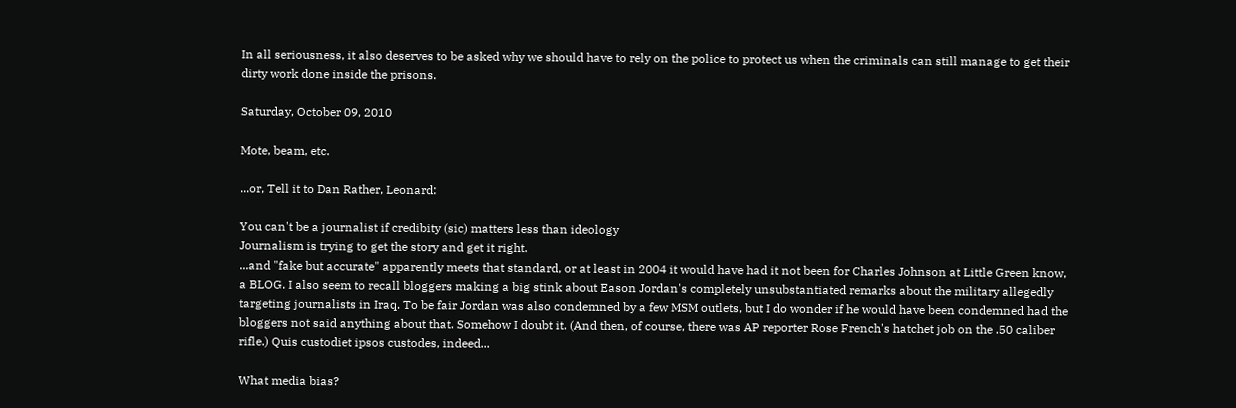In all seriousness, it also deserves to be asked why we should have to rely on the police to protect us when the criminals can still manage to get their dirty work done inside the prisons.

Saturday, October 09, 2010

Mote, beam, etc.

...or, Tell it to Dan Rather, Leonard:

You can't be a journalist if credibity (sic) matters less than ideology
Journalism is trying to get the story and get it right.
...and "fake but accurate" apparently meets that standard, or at least in 2004 it would have had it not been for Charles Johnson at Little Green know, a BLOG. I also seem to recall bloggers making a big stink about Eason Jordan's completely unsubstantiated remarks about the military allegedly targeting journalists in Iraq. To be fair Jordan was also condemned by a few MSM outlets, but I do wonder if he would have been condemned had the bloggers not said anything about that. Somehow I doubt it. (And then, of course, there was AP reporter Rose French's hatchet job on the .50 caliber rifle.) Quis custodiet ipsos custodes, indeed...

What media bias?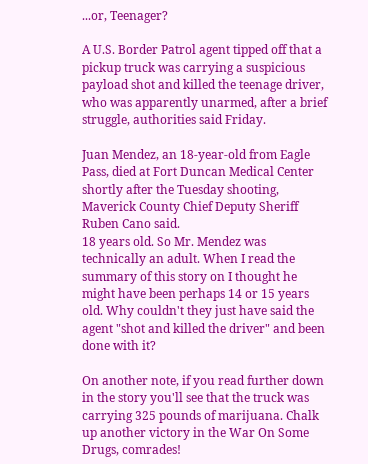...or, Teenager?

A U.S. Border Patrol agent tipped off that a pickup truck was carrying a suspicious payload shot and killed the teenage driver, who was apparently unarmed, after a brief struggle, authorities said Friday.

Juan Mendez, an 18-year-old from Eagle Pass, died at Fort Duncan Medical Center shortly after the Tuesday shooting, Maverick County Chief Deputy Sheriff Ruben Cano said.
18 years old. So Mr. Mendez was technically an adult. When I read the summary of this story on I thought he might have been perhaps 14 or 15 years old. Why couldn't they just have said the agent "shot and killed the driver" and been done with it?

On another note, if you read further down in the story you'll see that the truck was carrying 325 pounds of marijuana. Chalk up another victory in the War On Some Drugs, comrades!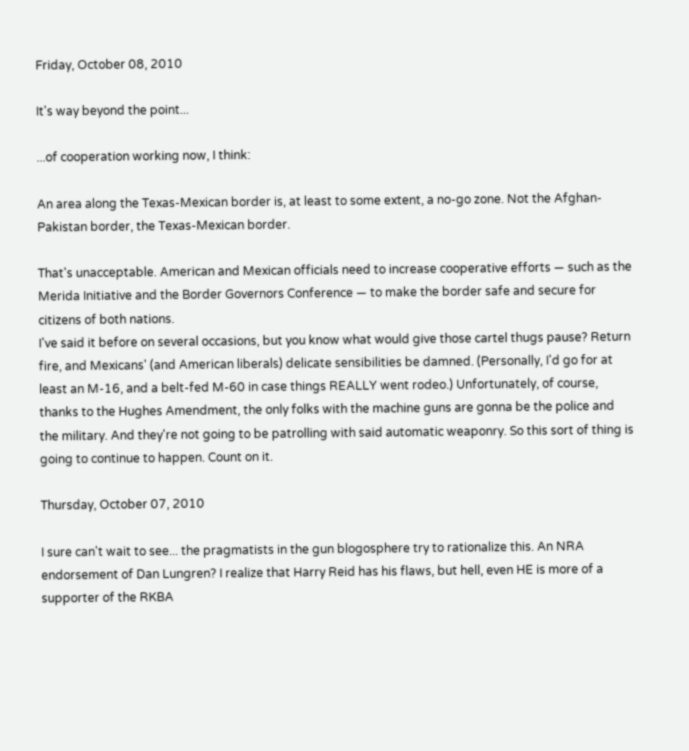Friday, October 08, 2010

It's way beyond the point...

...of cooperation working now, I think:

An area along the Texas-Mexican border is, at least to some extent, a no-go zone. Not the Afghan-Pakistan border, the Texas-Mexican border.

That's unacceptable. American and Mexican officials need to increase cooperative efforts — such as the Merida Initiative and the Border Governors Conference — to make the border safe and secure for citizens of both nations.
I've said it before on several occasions, but you know what would give those cartel thugs pause? Return fire, and Mexicans' (and American liberals) delicate sensibilities be damned. (Personally, I'd go for at least an M-16, and a belt-fed M-60 in case things REALLY went rodeo.) Unfortunately, of course, thanks to the Hughes Amendment, the only folks with the machine guns are gonna be the police and the military. And they're not going to be patrolling with said automatic weaponry. So this sort of thing is going to continue to happen. Count on it.

Thursday, October 07, 2010

I sure can't wait to see... the pragmatists in the gun blogosphere try to rationalize this. An NRA endorsement of Dan Lungren? I realize that Harry Reid has his flaws, but hell, even HE is more of a supporter of the RKBA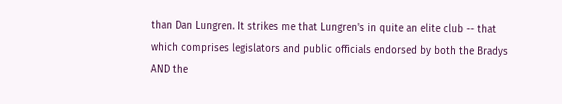than Dan Lungren. It strikes me that Lungren's in quite an elite club -- that which comprises legislators and public officials endorsed by both the Bradys AND the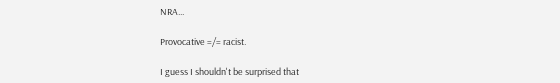NRA...

Provocative =/= racist.

I guess I shouldn't be surprised that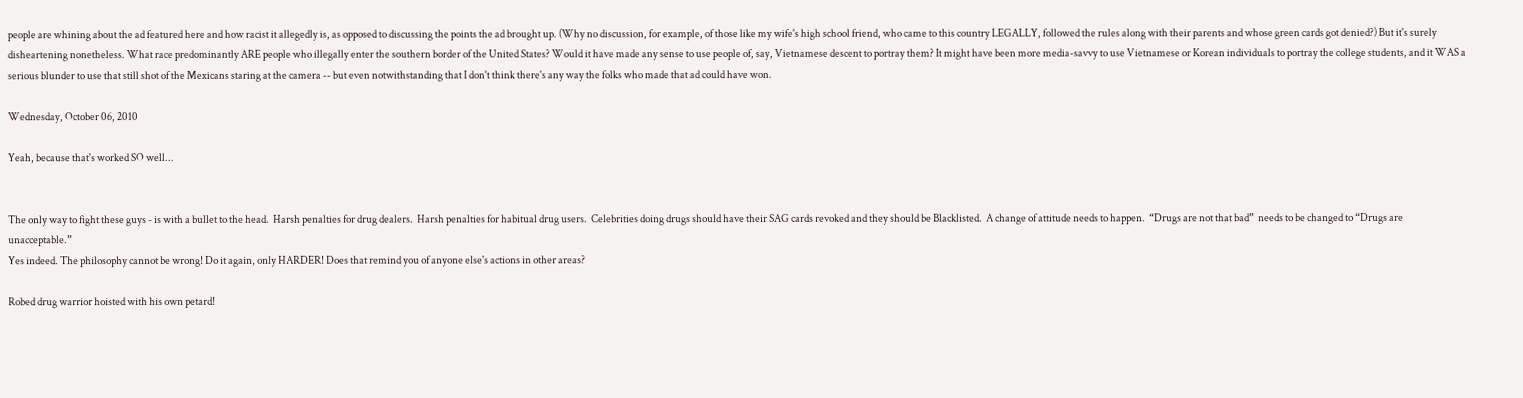people are whining about the ad featured here and how racist it allegedly is, as opposed to discussing the points the ad brought up. (Why no discussion, for example, of those like my wife's high school friend, who came to this country LEGALLY, followed the rules along with their parents and whose green cards got denied?) But it's surely disheartening nonetheless. What race predominantly ARE people who illegally enter the southern border of the United States? Would it have made any sense to use people of, say, Vietnamese descent to portray them? It might have been more media-savvy to use Vietnamese or Korean individuals to portray the college students, and it WAS a serious blunder to use that still shot of the Mexicans staring at the camera -- but even notwithstanding that I don't think there's any way the folks who made that ad could have won.

Wednesday, October 06, 2010

Yeah, because that's worked SO well...


The only way to fight these guys - is with a bullet to the head.  Harsh penalties for drug dealers.  Harsh penalties for habitual drug users.  Celebrities doing drugs should have their SAG cards revoked and they should be Blacklisted.  A change of attitude needs to happen.  “Drugs are not that bad”  needs to be changed to “Drugs are unacceptable.”
Yes indeed. The philosophy cannot be wrong! Do it again, only HARDER! Does that remind you of anyone else's actions in other areas?

Robed drug warrior hoisted with his own petard!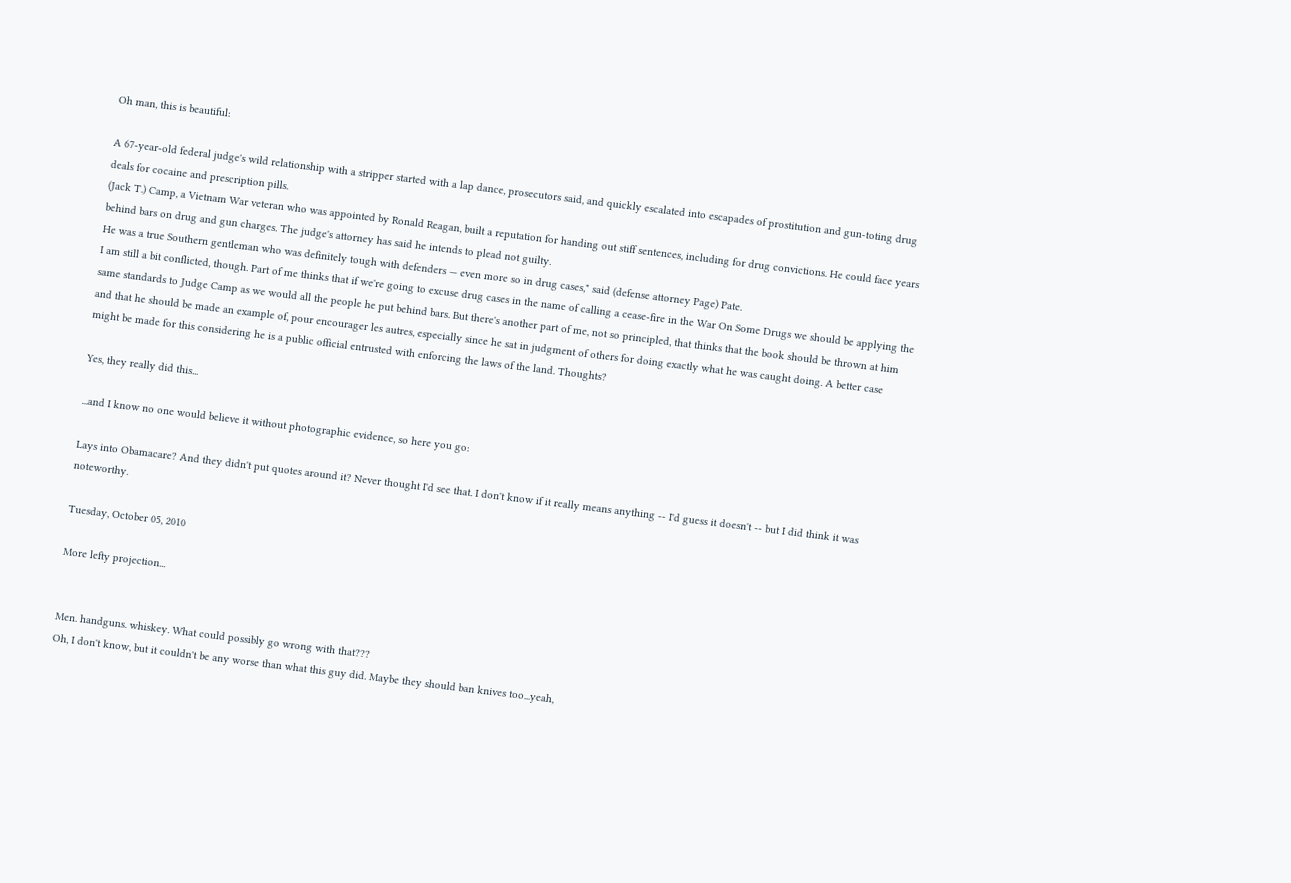Oh man, this is beautiful:

A 67-year-old federal judge's wild relationship with a stripper started with a lap dance, prosecutors said, and quickly escalated into escapades of prostitution and gun-toting drug deals for cocaine and prescription pills.
(Jack T.) Camp, a Vietnam War veteran who was appointed by Ronald Reagan, built a reputation for handing out stiff sentences, including for drug convictions. He could face years behind bars on drug and gun charges. The judge's attorney has said he intends to plead not guilty.
He was a true Southern gentleman who was definitely tough with defenders — even more so in drug cases," said (defense attorney Page) Pate.
I am still a bit conflicted, though. Part of me thinks that if we're going to excuse drug cases in the name of calling a cease-fire in the War On Some Drugs we should be applying the same standards to Judge Camp as we would all the people he put behind bars. But there's another part of me, not so principled, that thinks that the book should be thrown at him and that he should be made an example of, pour encourager les autres, especially since he sat in judgment of others for doing exactly what he was caught doing. A better case might be made for this considering he is a public official entrusted with enforcing the laws of the land. Thoughts?

Yes, they really did this...

...and I know no one would believe it without photographic evidence, so here you go:

Lays into Obamacare? And they didn't put quotes around it? Never thought I'd see that. I don't know if it really means anything -- I'd guess it doesn't -- but I did think it was noteworthy.

Tuesday, October 05, 2010

More lefty projection...


Men. handguns. whiskey. What could possibly go wrong with that???
Oh, I don't know, but it couldn't be any worse than what this guy did. Maybe they should ban knives too...yeah,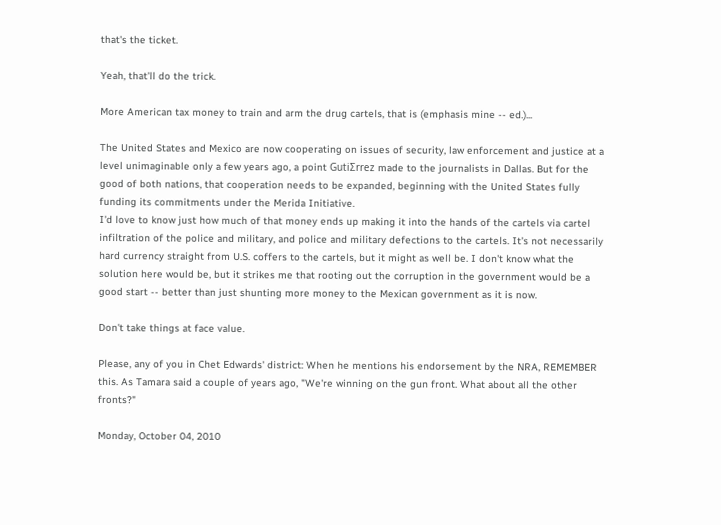that's the ticket.

Yeah, that'll do the trick.

More American tax money to train and arm the drug cartels, that is (emphasis mine -- ed.)...

The United States and Mexico are now cooperating on issues of security, law enforcement and justice at a level unimaginable only a few years ago, a point GutiƩrrez made to the journalists in Dallas. But for the good of both nations, that cooperation needs to be expanded, beginning with the United States fully funding its commitments under the Merida Initiative.
I'd love to know just how much of that money ends up making it into the hands of the cartels via cartel infiltration of the police and military, and police and military defections to the cartels. It's not necessarily hard currency straight from U.S. coffers to the cartels, but it might as well be. I don't know what the solution here would be, but it strikes me that rooting out the corruption in the government would be a good start -- better than just shunting more money to the Mexican government as it is now.

Don't take things at face value.

Please, any of you in Chet Edwards' district: When he mentions his endorsement by the NRA, REMEMBER this. As Tamara said a couple of years ago, "We're winning on the gun front. What about all the other fronts?"

Monday, October 04, 2010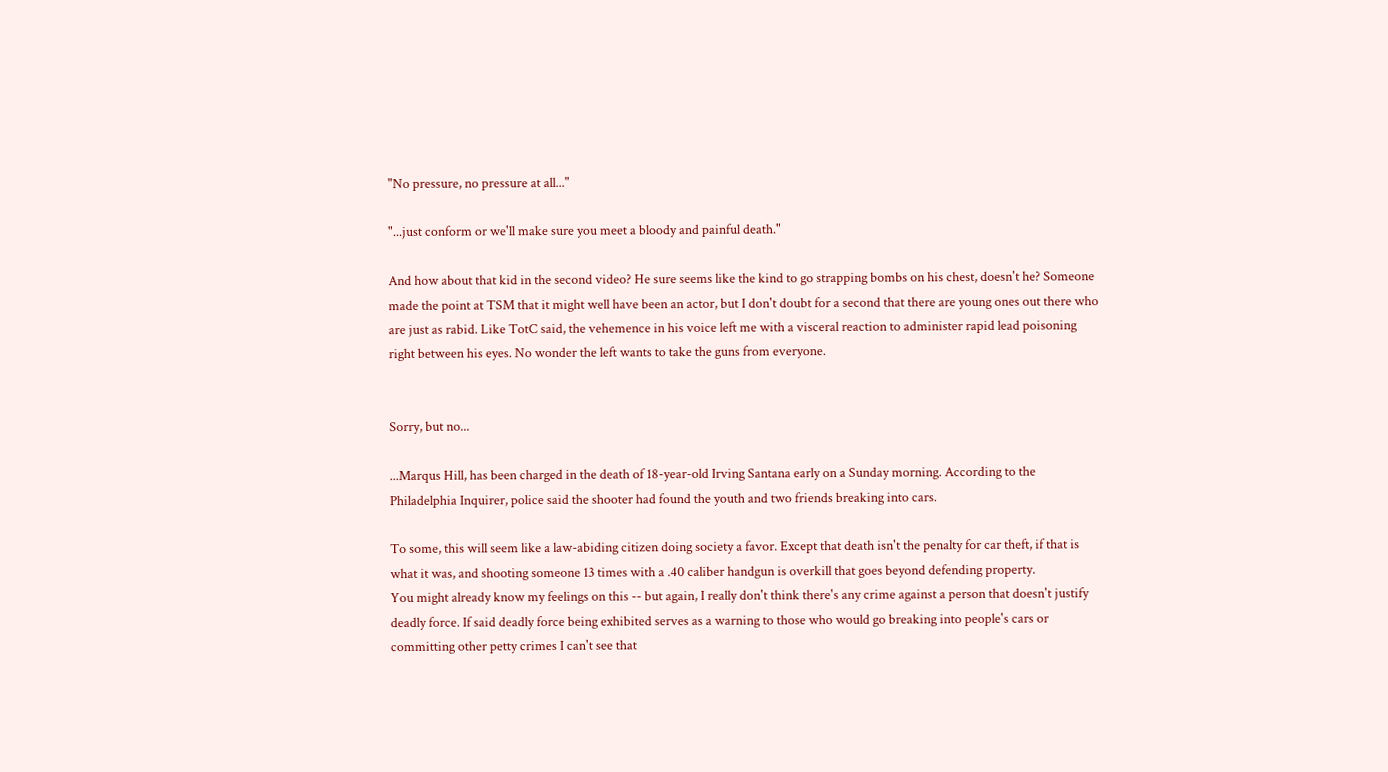"No pressure, no pressure at all..."

"...just conform or we'll make sure you meet a bloody and painful death."

And how about that kid in the second video? He sure seems like the kind to go strapping bombs on his chest, doesn't he? Someone made the point at TSM that it might well have been an actor, but I don't doubt for a second that there are young ones out there who are just as rabid. Like TotC said, the vehemence in his voice left me with a visceral reaction to administer rapid lead poisoning right between his eyes. No wonder the left wants to take the guns from everyone.


Sorry, but no...

...Marqus Hill, has been charged in the death of 18-year-old Irving Santana early on a Sunday morning. According to the Philadelphia Inquirer, police said the shooter had found the youth and two friends breaking into cars.

To some, this will seem like a law-abiding citizen doing society a favor. Except that death isn't the penalty for car theft, if that is what it was, and shooting someone 13 times with a .40 caliber handgun is overkill that goes beyond defending property.
You might already know my feelings on this -- but again, I really don't think there's any crime against a person that doesn't justify deadly force. If said deadly force being exhibited serves as a warning to those who would go breaking into people's cars or committing other petty crimes I can't see that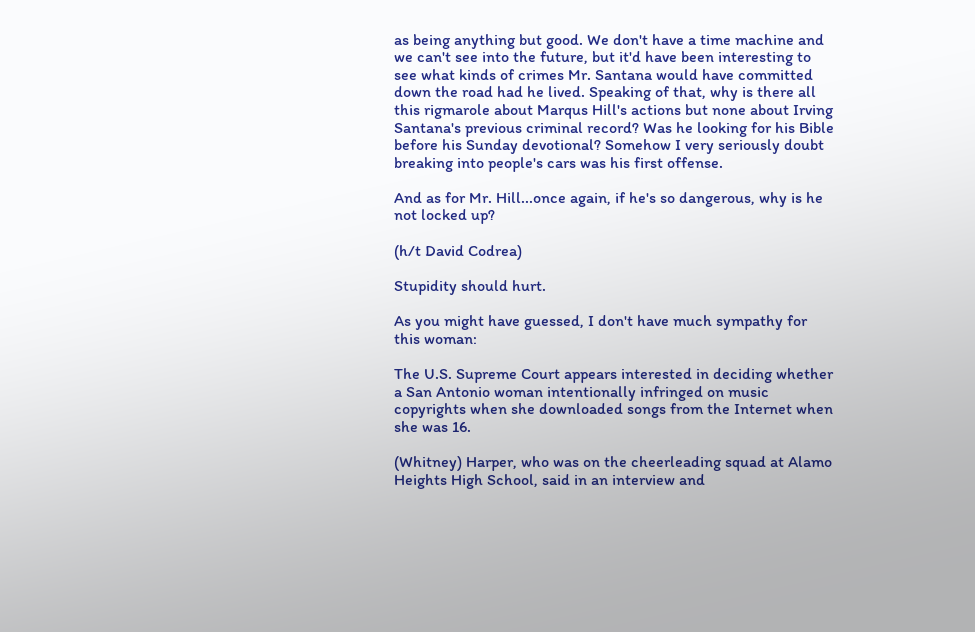as being anything but good. We don't have a time machine and we can't see into the future, but it'd have been interesting to see what kinds of crimes Mr. Santana would have committed down the road had he lived. Speaking of that, why is there all this rigmarole about Marqus Hill's actions but none about Irving Santana's previous criminal record? Was he looking for his Bible before his Sunday devotional? Somehow I very seriously doubt breaking into people's cars was his first offense.

And as for Mr. Hill...once again, if he's so dangerous, why is he not locked up?

(h/t David Codrea)

Stupidity should hurt.

As you might have guessed, I don't have much sympathy for this woman:

The U.S. Supreme Court appears interested in deciding whether a San Antonio woman intentionally infringed on music copyrights when she downloaded songs from the Internet when she was 16.

(Whitney) Harper, who was on the cheerleading squad at Alamo Heights High School, said in an interview and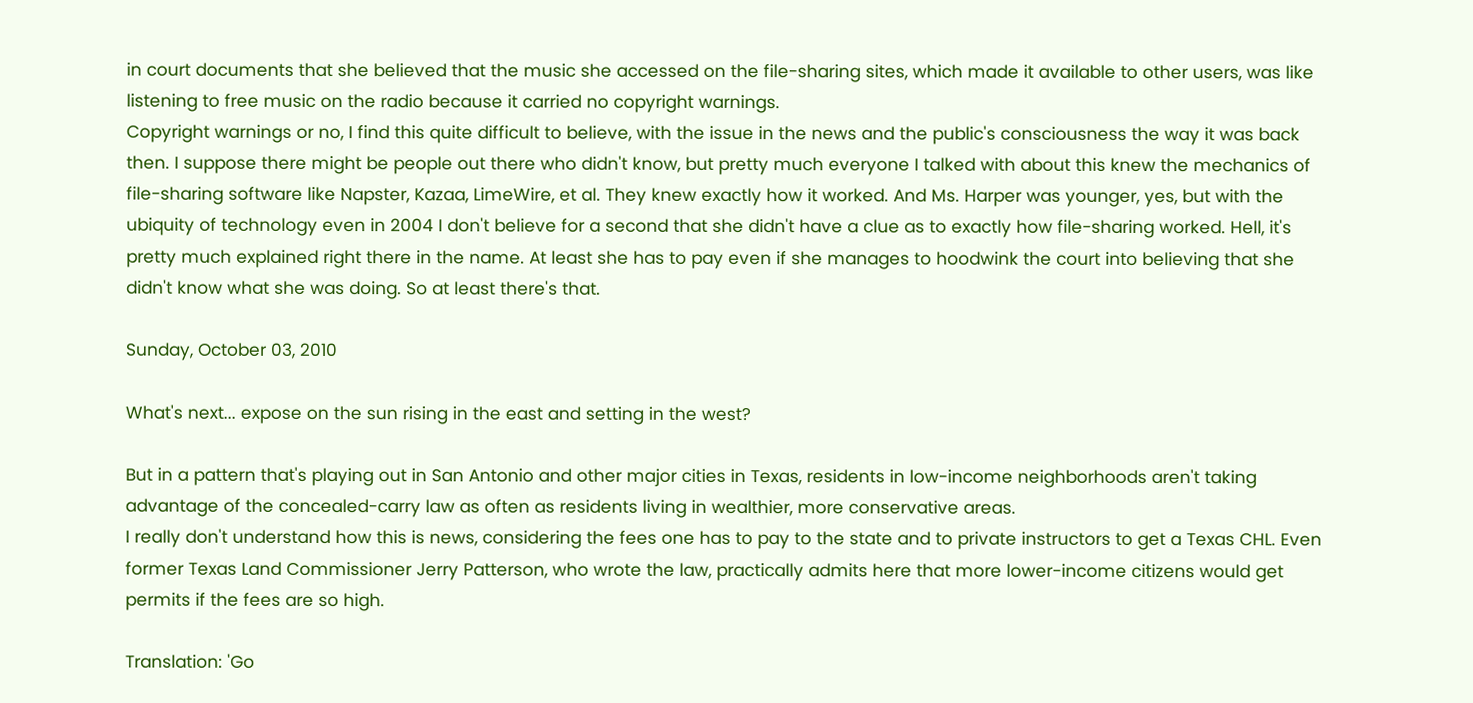in court documents that she believed that the music she accessed on the file-sharing sites, which made it available to other users, was like listening to free music on the radio because it carried no copyright warnings.
Copyright warnings or no, I find this quite difficult to believe, with the issue in the news and the public's consciousness the way it was back then. I suppose there might be people out there who didn't know, but pretty much everyone I talked with about this knew the mechanics of file-sharing software like Napster, Kazaa, LimeWire, et al. They knew exactly how it worked. And Ms. Harper was younger, yes, but with the ubiquity of technology even in 2004 I don't believe for a second that she didn't have a clue as to exactly how file-sharing worked. Hell, it's pretty much explained right there in the name. At least she has to pay even if she manages to hoodwink the court into believing that she didn't know what she was doing. So at least there's that.

Sunday, October 03, 2010

What's next... expose on the sun rising in the east and setting in the west?

But in a pattern that's playing out in San Antonio and other major cities in Texas, residents in low-income neighborhoods aren't taking advantage of the concealed-carry law as often as residents living in wealthier, more conservative areas.
I really don't understand how this is news, considering the fees one has to pay to the state and to private instructors to get a Texas CHL. Even former Texas Land Commissioner Jerry Patterson, who wrote the law, practically admits here that more lower-income citizens would get permits if the fees are so high.

Translation: 'Go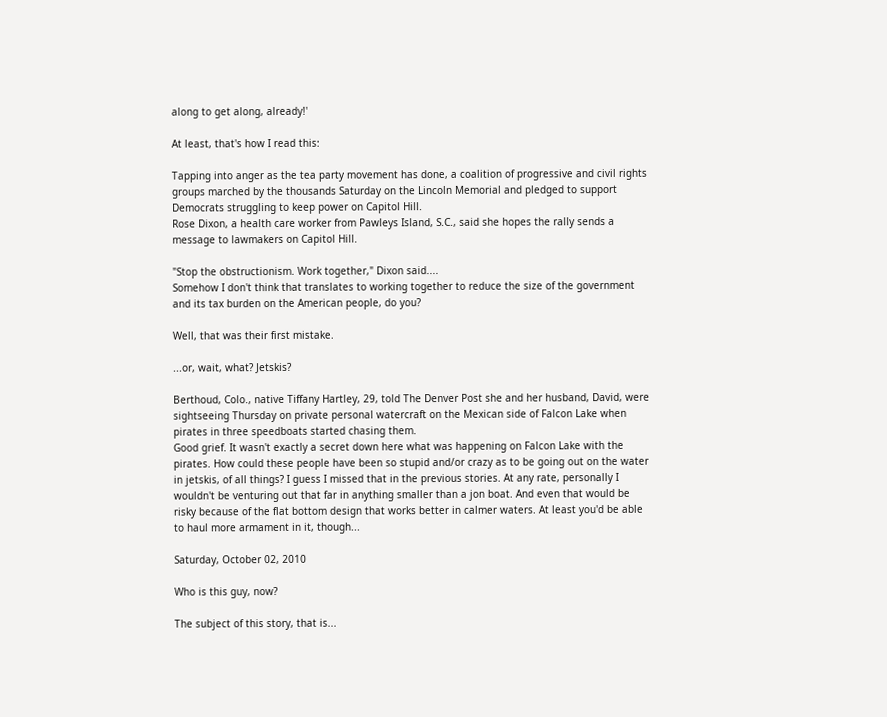along to get along, already!'

At least, that's how I read this:

Tapping into anger as the tea party movement has done, a coalition of progressive and civil rights groups marched by the thousands Saturday on the Lincoln Memorial and pledged to support Democrats struggling to keep power on Capitol Hill.
Rose Dixon, a health care worker from Pawleys Island, S.C., said she hopes the rally sends a message to lawmakers on Capitol Hill.

"Stop the obstructionism. Work together," Dixon said....
Somehow I don't think that translates to working together to reduce the size of the government and its tax burden on the American people, do you?

Well, that was their first mistake.

...or, wait, what? Jetskis?

Berthoud, Colo., native Tiffany Hartley, 29, told The Denver Post she and her husband, David, were sightseeing Thursday on private personal watercraft on the Mexican side of Falcon Lake when pirates in three speedboats started chasing them.
Good grief. It wasn't exactly a secret down here what was happening on Falcon Lake with the pirates. How could these people have been so stupid and/or crazy as to be going out on the water in jetskis, of all things? I guess I missed that in the previous stories. At any rate, personally I wouldn't be venturing out that far in anything smaller than a jon boat. And even that would be risky because of the flat bottom design that works better in calmer waters. At least you'd be able to haul more armament in it, though...

Saturday, October 02, 2010

Who is this guy, now?

The subject of this story, that is...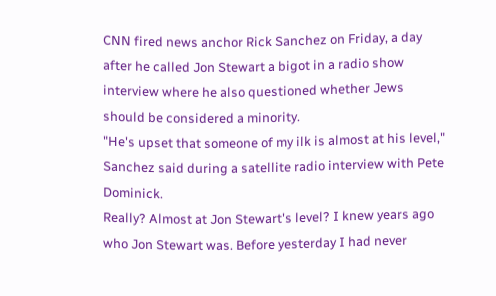CNN fired news anchor Rick Sanchez on Friday, a day after he called Jon Stewart a bigot in a radio show interview where he also questioned whether Jews should be considered a minority.
"He's upset that someone of my ilk is almost at his level," Sanchez said during a satellite radio interview with Pete Dominick.
Really? Almost at Jon Stewart's level? I knew years ago who Jon Stewart was. Before yesterday I had never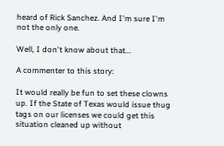heard of Rick Sanchez. And I'm sure I'm not the only one.

Well, I don't know about that...

A commenter to this story:

It would really be fun to set these clowns up. If the State of Texas would issue thug tags on our licenses we could get this situation cleaned up without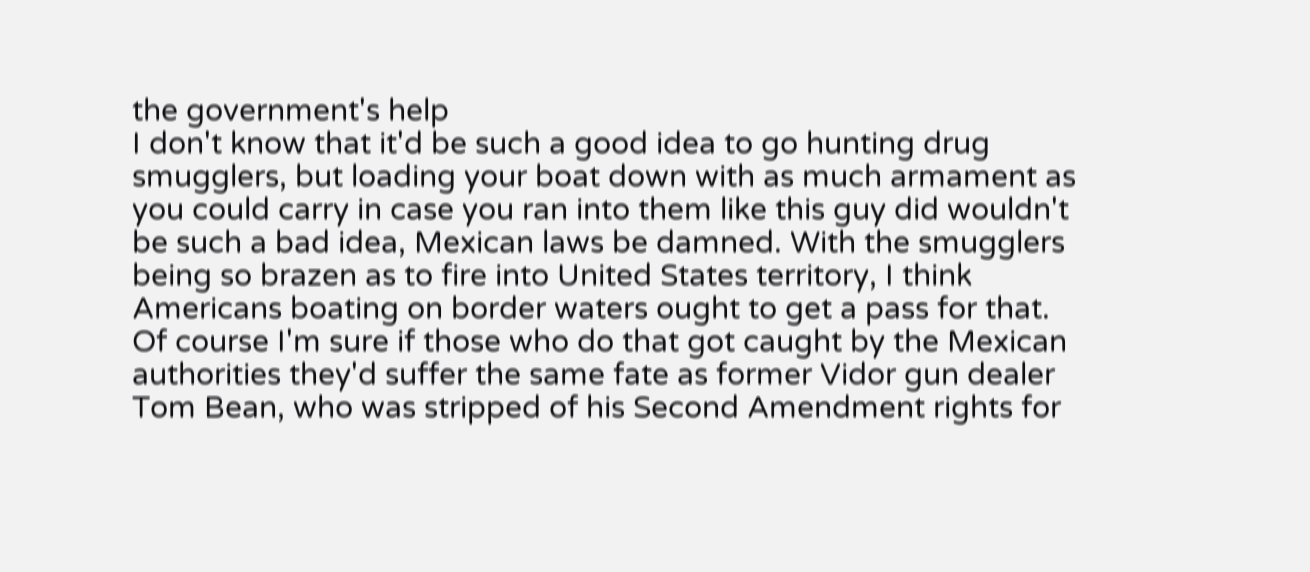the government's help
I don't know that it'd be such a good idea to go hunting drug smugglers, but loading your boat down with as much armament as you could carry in case you ran into them like this guy did wouldn't be such a bad idea, Mexican laws be damned. With the smugglers being so brazen as to fire into United States territory, I think Americans boating on border waters ought to get a pass for that. Of course I'm sure if those who do that got caught by the Mexican authorities they'd suffer the same fate as former Vidor gun dealer Tom Bean, who was stripped of his Second Amendment rights for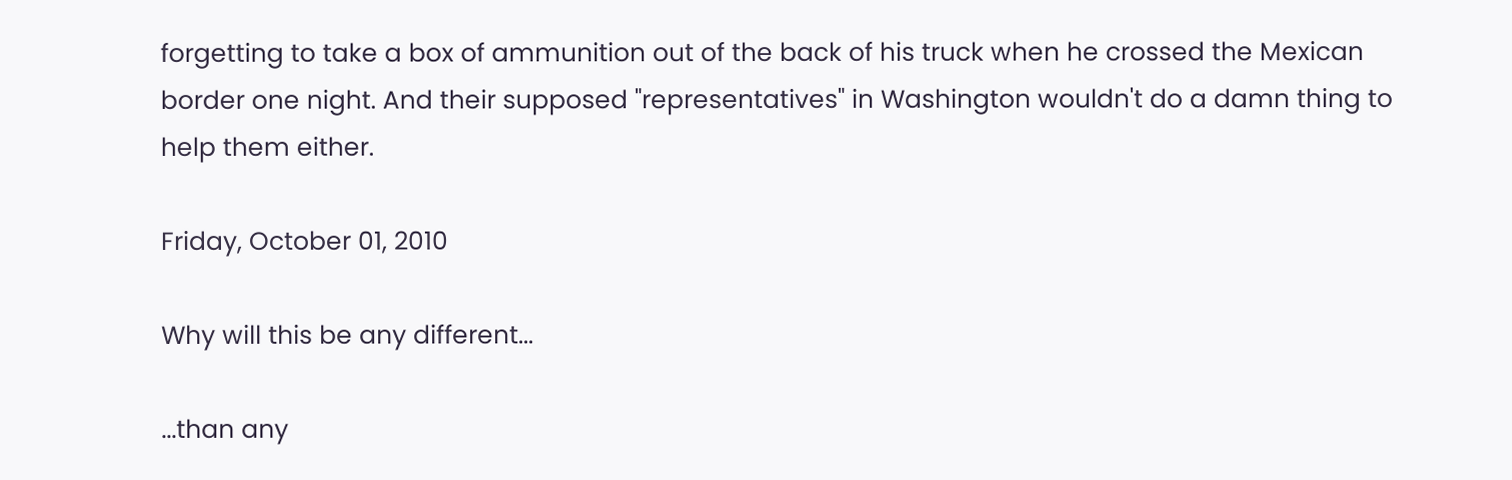forgetting to take a box of ammunition out of the back of his truck when he crossed the Mexican border one night. And their supposed "representatives" in Washington wouldn't do a damn thing to help them either.

Friday, October 01, 2010

Why will this be any different...

...than any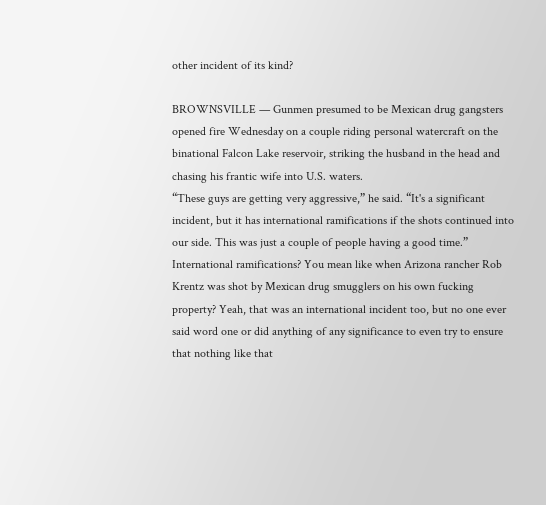other incident of its kind?

BROWNSVILLE — Gunmen presumed to be Mexican drug gangsters opened fire Wednesday on a couple riding personal watercraft on the binational Falcon Lake reservoir, striking the husband in the head and chasing his frantic wife into U.S. waters.
“These guys are getting very aggressive,” he said. “It's a significant incident, but it has international ramifications if the shots continued into our side. This was just a couple of people having a good time.”
International ramifications? You mean like when Arizona rancher Rob Krentz was shot by Mexican drug smugglers on his own fucking property? Yeah, that was an international incident too, but no one ever said word one or did anything of any significance to even try to ensure that nothing like that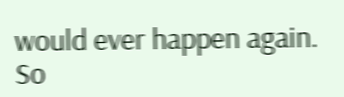would ever happen again. So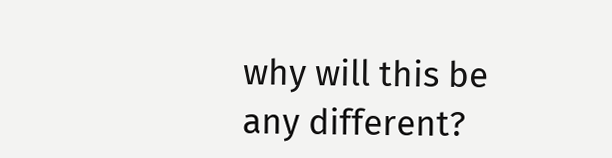why will this be any different?